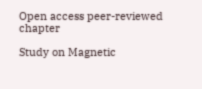Open access peer-reviewed chapter

Study on Magnetic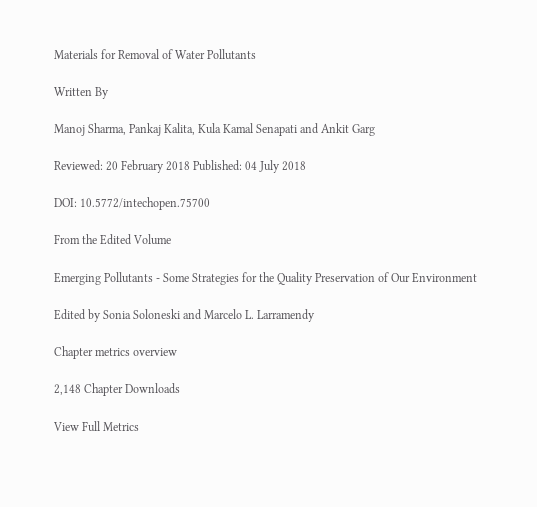Materials for Removal of Water Pollutants

Written By

Manoj Sharma, Pankaj Kalita, Kula Kamal Senapati and Ankit Garg

Reviewed: 20 February 2018 Published: 04 July 2018

DOI: 10.5772/intechopen.75700

From the Edited Volume

Emerging Pollutants - Some Strategies for the Quality Preservation of Our Environment

Edited by Sonia Soloneski and Marcelo L. Larramendy

Chapter metrics overview

2,148 Chapter Downloads

View Full Metrics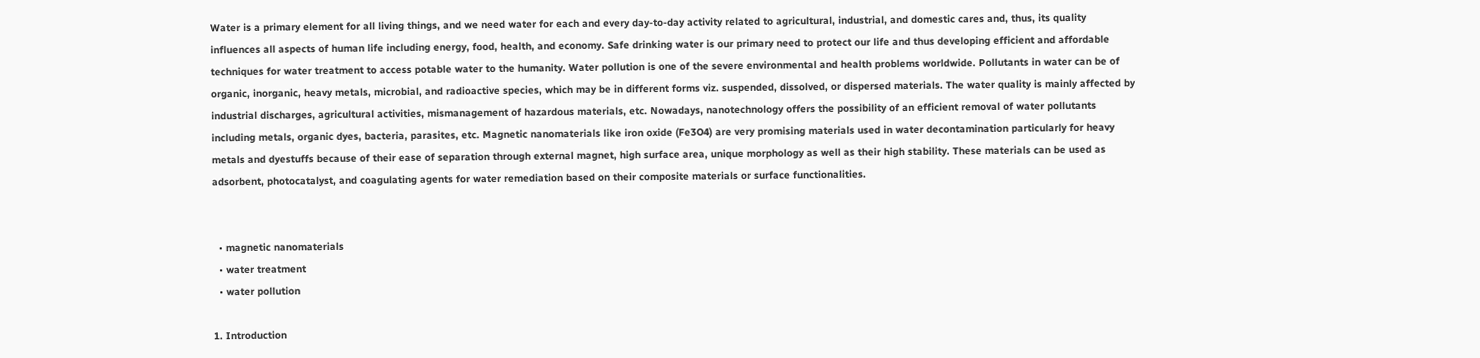Water is a primary element for all living things, and we need water for each and every day-to-day activity related to agricultural, industrial, and domestic cares and, thus, its quality influences all aspects of human life including energy, food, health, and economy. Safe drinking water is our primary need to protect our life and thus developing efficient and affordable techniques for water treatment to access potable water to the humanity. Water pollution is one of the severe environmental and health problems worldwide. Pollutants in water can be of organic, inorganic, heavy metals, microbial, and radioactive species, which may be in different forms viz. suspended, dissolved, or dispersed materials. The water quality is mainly affected by industrial discharges, agricultural activities, mismanagement of hazardous materials, etc. Nowadays, nanotechnology offers the possibility of an efficient removal of water pollutants including metals, organic dyes, bacteria, parasites, etc. Magnetic nanomaterials like iron oxide (Fe3O4) are very promising materials used in water decontamination particularly for heavy metals and dyestuffs because of their ease of separation through external magnet, high surface area, unique morphology as well as their high stability. These materials can be used as adsorbent, photocatalyst, and coagulating agents for water remediation based on their composite materials or surface functionalities.


  • magnetic nanomaterials
  • water treatment
  • water pollution

1. Introduction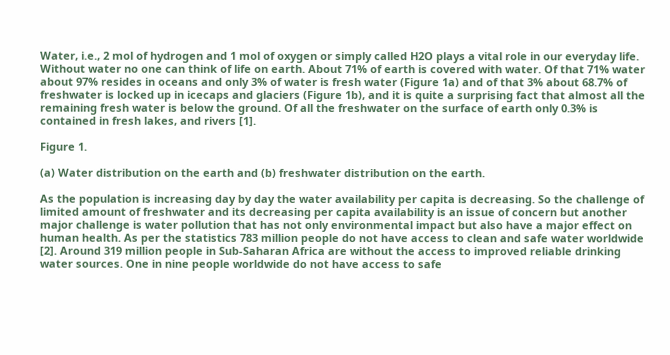Water, i.e., 2 mol of hydrogen and 1 mol of oxygen or simply called H2O plays a vital role in our everyday life. Without water no one can think of life on earth. About 71% of earth is covered with water. Of that 71% water about 97% resides in oceans and only 3% of water is fresh water (Figure 1a) and of that 3% about 68.7% of freshwater is locked up in icecaps and glaciers (Figure 1b), and it is quite a surprising fact that almost all the remaining fresh water is below the ground. Of all the freshwater on the surface of earth only 0.3% is contained in fresh lakes, and rivers [1].

Figure 1.

(a) Water distribution on the earth and (b) freshwater distribution on the earth.

As the population is increasing day by day the water availability per capita is decreasing. So the challenge of limited amount of freshwater and its decreasing per capita availability is an issue of concern but another major challenge is water pollution that has not only environmental impact but also have a major effect on human health. As per the statistics 783 million people do not have access to clean and safe water worldwide [2]. Around 319 million people in Sub-Saharan Africa are without the access to improved reliable drinking water sources. One in nine people worldwide do not have access to safe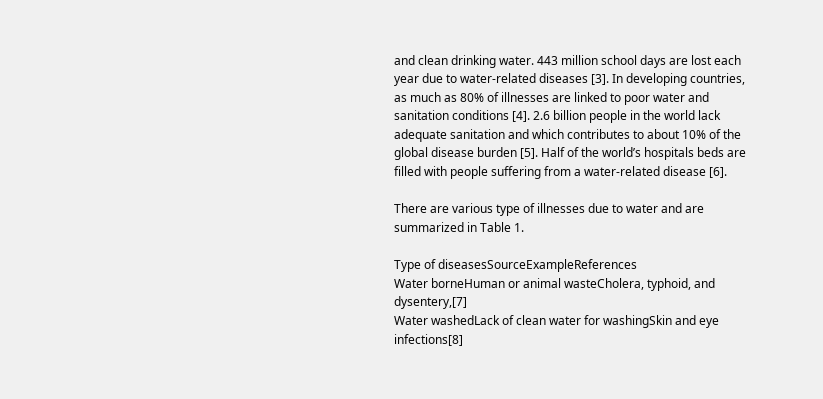and clean drinking water. 443 million school days are lost each year due to water-related diseases [3]. In developing countries, as much as 80% of illnesses are linked to poor water and sanitation conditions [4]. 2.6 billion people in the world lack adequate sanitation and which contributes to about 10% of the global disease burden [5]. Half of the world’s hospitals beds are filled with people suffering from a water-related disease [6].

There are various type of illnesses due to water and are summarized in Table 1.

Type of diseasesSourceExampleReferences
Water borneHuman or animal wasteCholera, typhoid, and dysentery,[7]
Water washedLack of clean water for washingSkin and eye infections[8]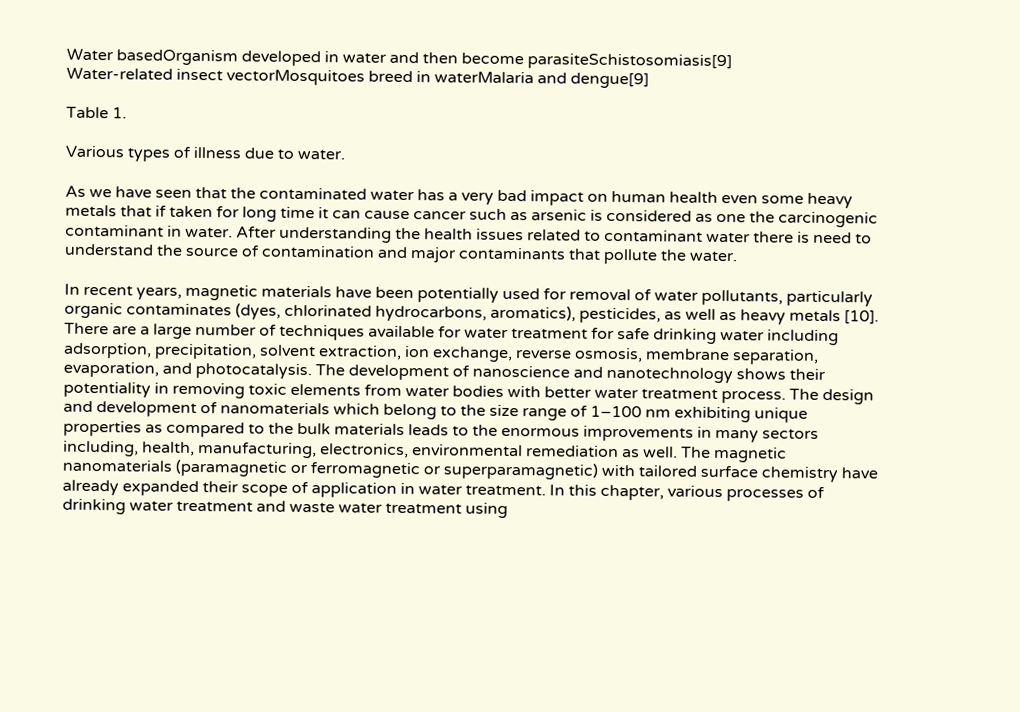Water basedOrganism developed in water and then become parasiteSchistosomiasis[9]
Water-related insect vectorMosquitoes breed in waterMalaria and dengue[9]

Table 1.

Various types of illness due to water.

As we have seen that the contaminated water has a very bad impact on human health even some heavy metals that if taken for long time it can cause cancer such as arsenic is considered as one the carcinogenic contaminant in water. After understanding the health issues related to contaminant water there is need to understand the source of contamination and major contaminants that pollute the water.

In recent years, magnetic materials have been potentially used for removal of water pollutants, particularly organic contaminates (dyes, chlorinated hydrocarbons, aromatics), pesticides, as well as heavy metals [10]. There are a large number of techniques available for water treatment for safe drinking water including adsorption, precipitation, solvent extraction, ion exchange, reverse osmosis, membrane separation, evaporation, and photocatalysis. The development of nanoscience and nanotechnology shows their potentiality in removing toxic elements from water bodies with better water treatment process. The design and development of nanomaterials which belong to the size range of 1–100 nm exhibiting unique properties as compared to the bulk materials leads to the enormous improvements in many sectors including, health, manufacturing, electronics, environmental remediation as well. The magnetic nanomaterials (paramagnetic or ferromagnetic or superparamagnetic) with tailored surface chemistry have already expanded their scope of application in water treatment. In this chapter, various processes of drinking water treatment and waste water treatment using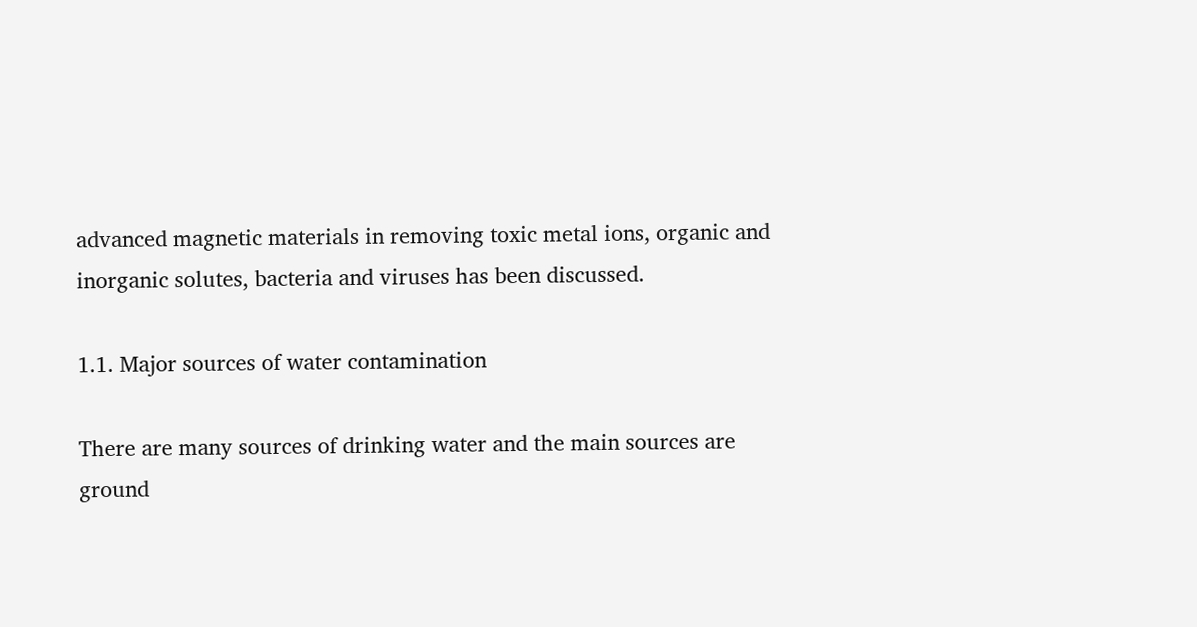advanced magnetic materials in removing toxic metal ions, organic and inorganic solutes, bacteria and viruses has been discussed.

1.1. Major sources of water contamination

There are many sources of drinking water and the main sources are ground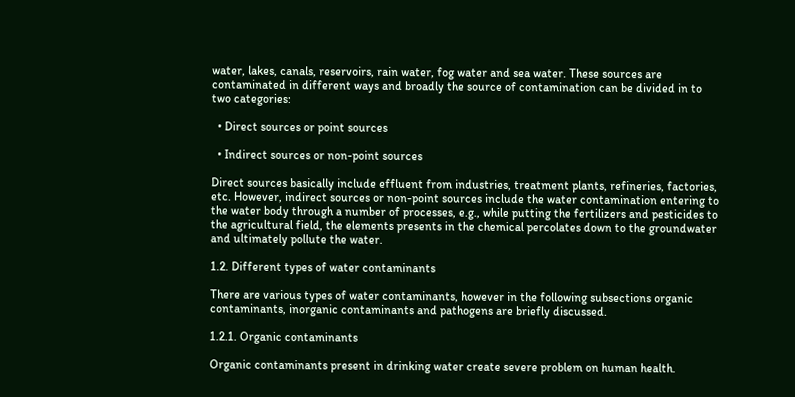water, lakes, canals, reservoirs, rain water, fog water and sea water. These sources are contaminated in different ways and broadly the source of contamination can be divided in to two categories:

  • Direct sources or point sources

  • Indirect sources or non-point sources

Direct sources basically include effluent from industries, treatment plants, refineries, factories, etc. However, indirect sources or non-point sources include the water contamination entering to the water body through a number of processes, e.g., while putting the fertilizers and pesticides to the agricultural field, the elements presents in the chemical percolates down to the groundwater and ultimately pollute the water.

1.2. Different types of water contaminants

There are various types of water contaminants, however in the following subsections organic contaminants, inorganic contaminants and pathogens are briefly discussed.

1.2.1. Organic contaminants

Organic contaminants present in drinking water create severe problem on human health.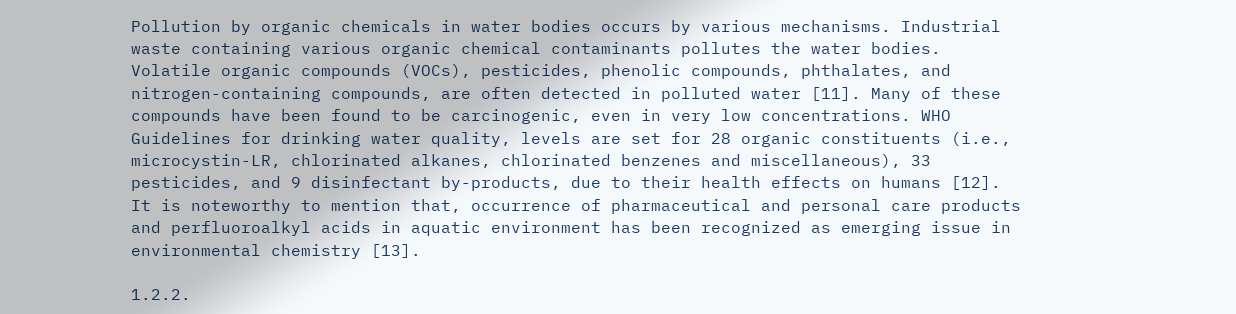Pollution by organic chemicals in water bodies occurs by various mechanisms. Industrial waste containing various organic chemical contaminants pollutes the water bodies. Volatile organic compounds (VOCs), pesticides, phenolic compounds, phthalates, and nitrogen-containing compounds, are often detected in polluted water [11]. Many of these compounds have been found to be carcinogenic, even in very low concentrations. WHO Guidelines for drinking water quality, levels are set for 28 organic constituents (i.e., microcystin-LR, chlorinated alkanes, chlorinated benzenes and miscellaneous), 33 pesticides, and 9 disinfectant by-products, due to their health effects on humans [12]. It is noteworthy to mention that, occurrence of pharmaceutical and personal care products and perfluoroalkyl acids in aquatic environment has been recognized as emerging issue in environmental chemistry [13].

1.2.2.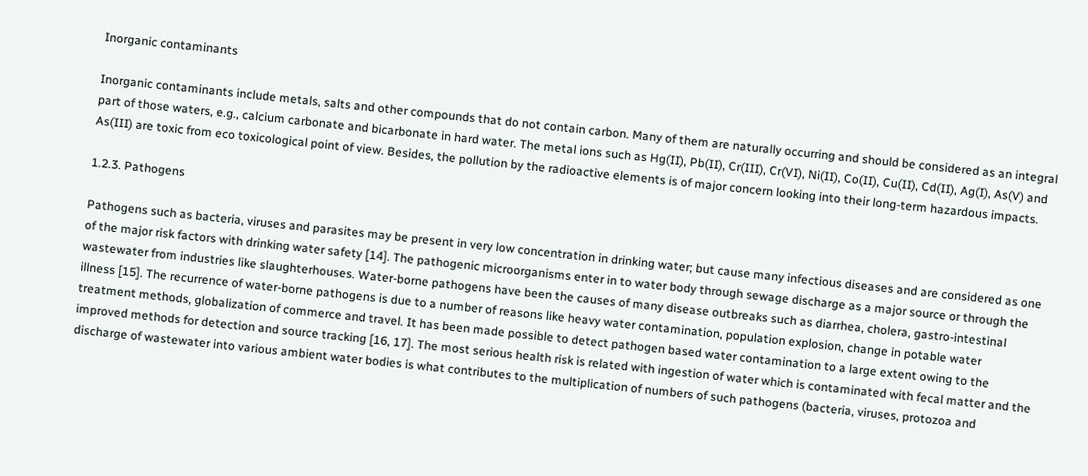Inorganic contaminants

Inorganic contaminants include metals, salts and other compounds that do not contain carbon. Many of them are naturally occurring and should be considered as an integral part of those waters, e.g., calcium carbonate and bicarbonate in hard water. The metal ions such as Hg(II), Pb(II), Cr(III), Cr(VI), Ni(II), Co(II), Cu(II), Cd(II), Ag(I), As(V) and As(III) are toxic from eco toxicological point of view. Besides, the pollution by the radioactive elements is of major concern looking into their long-term hazardous impacts.

1.2.3. Pathogens

Pathogens such as bacteria, viruses and parasites may be present in very low concentration in drinking water; but cause many infectious diseases and are considered as one of the major risk factors with drinking water safety [14]. The pathogenic microorganisms enter in to water body through sewage discharge as a major source or through the wastewater from industries like slaughterhouses. Water-borne pathogens have been the causes of many disease outbreaks such as diarrhea, cholera, gastro-intestinal illness [15]. The recurrence of water-borne pathogens is due to a number of reasons like heavy water contamination, population explosion, change in potable water treatment methods, globalization of commerce and travel. It has been made possible to detect pathogen based water contamination to a large extent owing to the improved methods for detection and source tracking [16, 17]. The most serious health risk is related with ingestion of water which is contaminated with fecal matter and the discharge of wastewater into various ambient water bodies is what contributes to the multiplication of numbers of such pathogens (bacteria, viruses, protozoa and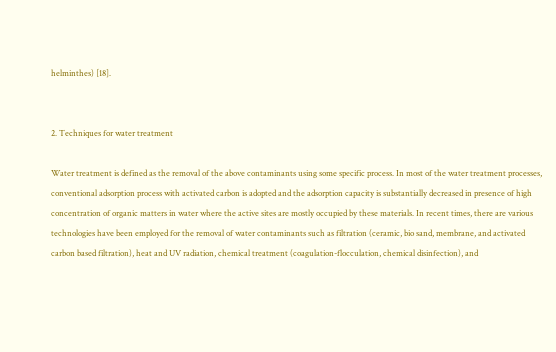helminthes) [18].


2. Techniques for water treatment

Water treatment is defined as the removal of the above contaminants using some specific process. In most of the water treatment processes, conventional adsorption process with activated carbon is adopted and the adsorption capacity is substantially decreased in presence of high concentration of organic matters in water where the active sites are mostly occupied by these materials. In recent times, there are various technologies have been employed for the removal of water contaminants such as filtration (ceramic, bio sand, membrane, and activated carbon based filtration), heat and UV radiation, chemical treatment (coagulation-flocculation, chemical disinfection), and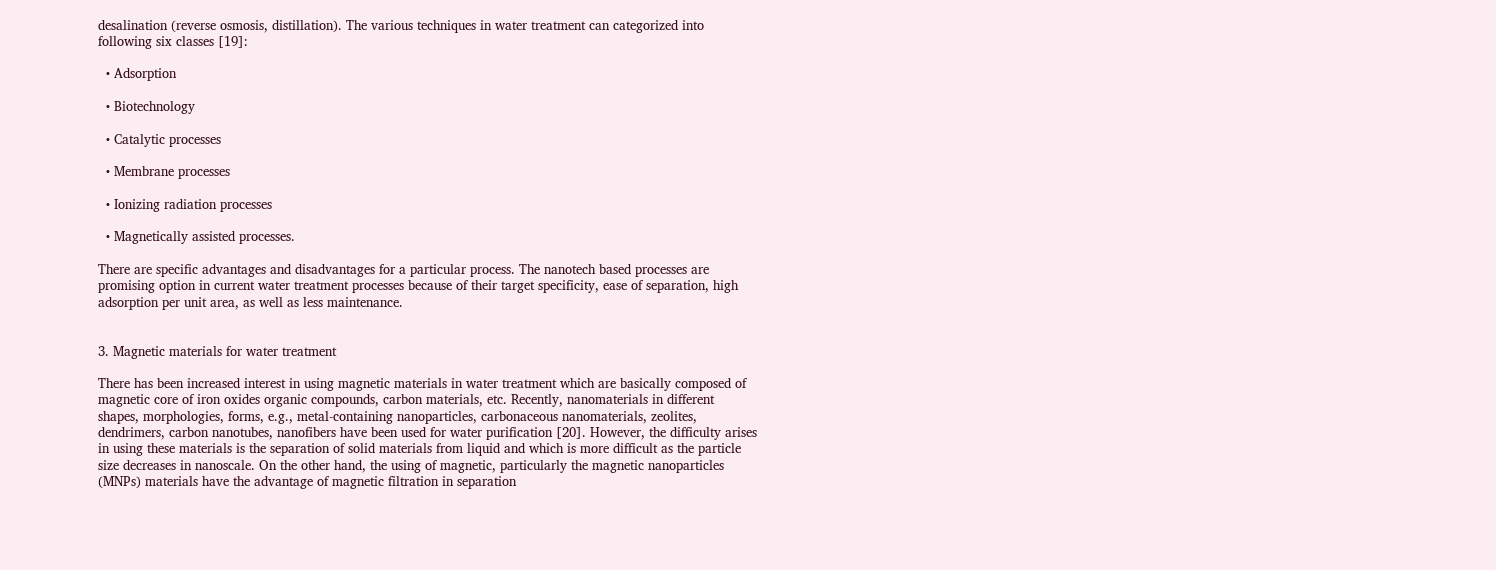desalination (reverse osmosis, distillation). The various techniques in water treatment can categorized into following six classes [19]:

  • Adsorption

  • Biotechnology

  • Catalytic processes

  • Membrane processes

  • Ionizing radiation processes

  • Magnetically assisted processes.

There are specific advantages and disadvantages for a particular process. The nanotech based processes are promising option in current water treatment processes because of their target specificity, ease of separation, high adsorption per unit area, as well as less maintenance.


3. Magnetic materials for water treatment

There has been increased interest in using magnetic materials in water treatment which are basically composed of magnetic core of iron oxides organic compounds, carbon materials, etc. Recently, nanomaterials in different shapes, morphologies, forms, e.g., metal-containing nanoparticles, carbonaceous nanomaterials, zeolites, dendrimers, carbon nanotubes, nanofibers have been used for water purification [20]. However, the difficulty arises in using these materials is the separation of solid materials from liquid and which is more difficult as the particle size decreases in nanoscale. On the other hand, the using of magnetic, particularly the magnetic nanoparticles (MNPs) materials have the advantage of magnetic filtration in separation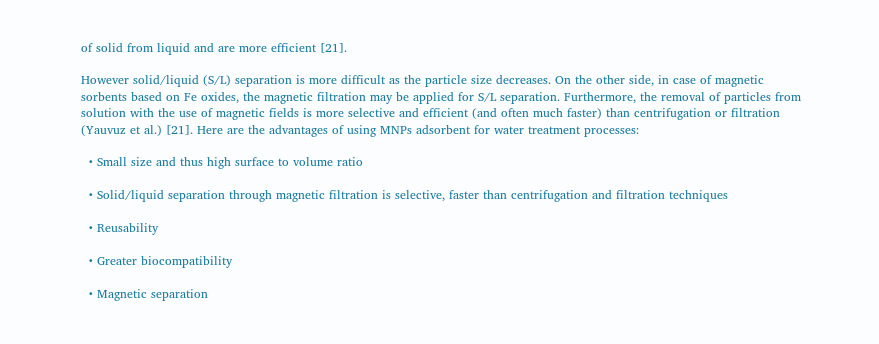of solid from liquid and are more efficient [21].

However solid/liquid (S/L) separation is more difficult as the particle size decreases. On the other side, in case of magnetic sorbents based on Fe oxides, the magnetic filtration may be applied for S/L separation. Furthermore, the removal of particles from solution with the use of magnetic fields is more selective and efficient (and often much faster) than centrifugation or filtration (Yauvuz et al.) [21]. Here are the advantages of using MNPs adsorbent for water treatment processes:

  • Small size and thus high surface to volume ratio

  • Solid/liquid separation through magnetic filtration is selective, faster than centrifugation and filtration techniques

  • Reusability

  • Greater biocompatibility

  • Magnetic separation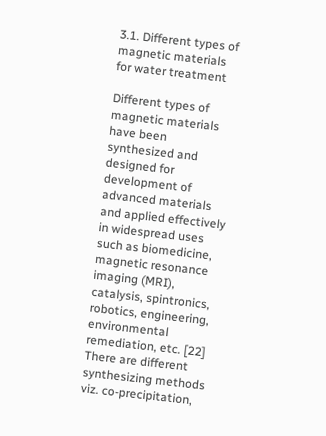3.1. Different types of magnetic materials for water treatment

Different types of magnetic materials have been synthesized and designed for development of advanced materials and applied effectively in widespread uses such as biomedicine, magnetic resonance imaging (MRI), catalysis, spintronics, robotics, engineering, environmental remediation, etc. [22] There are different synthesizing methods viz. co-precipitation,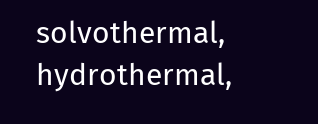solvothermal, hydrothermal,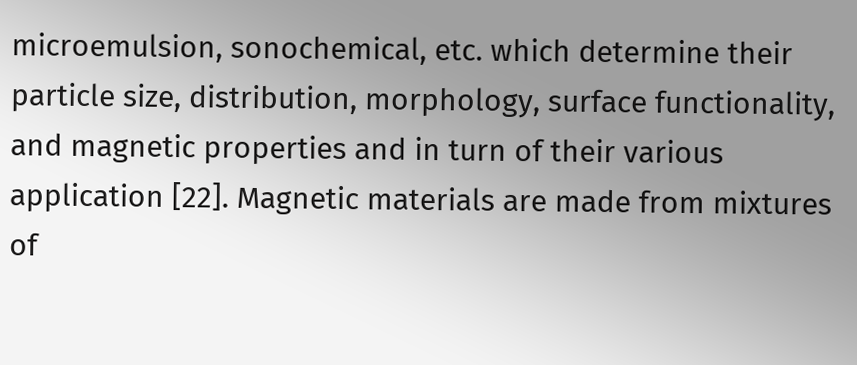microemulsion, sonochemical, etc. which determine their particle size, distribution, morphology, surface functionality, and magnetic properties and in turn of their various application [22]. Magnetic materials are made from mixtures of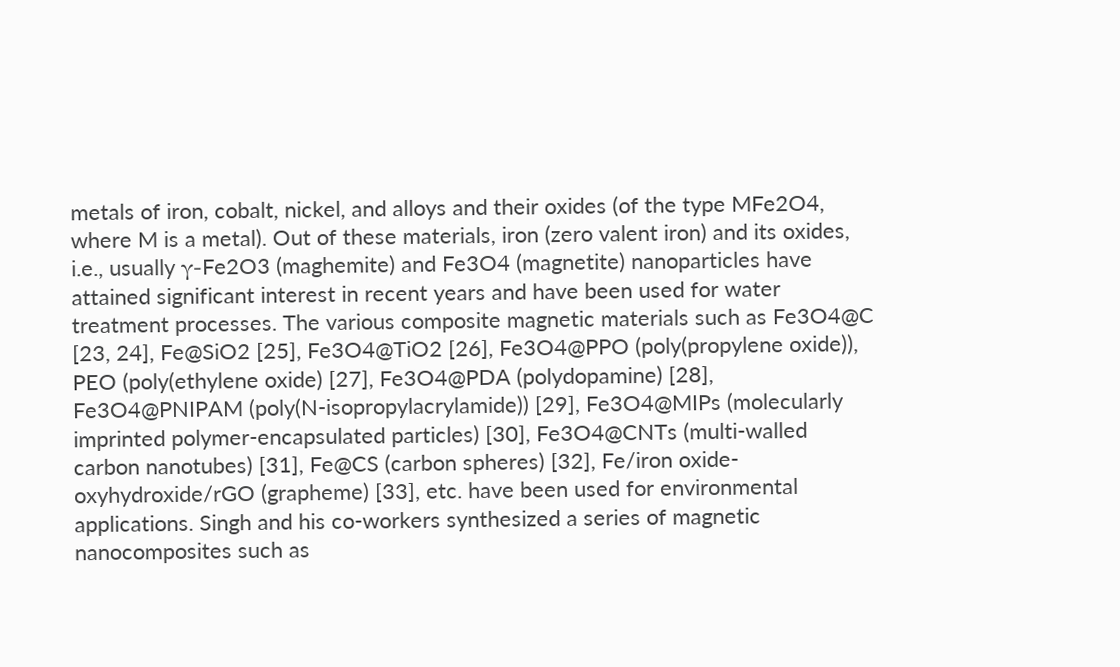metals of iron, cobalt, nickel, and alloys and their oxides (of the type MFe2O4, where M is a metal). Out of these materials, iron (zero valent iron) and its oxides, i.e., usually γ-Fe2O3 (maghemite) and Fe3O4 (magnetite) nanoparticles have attained significant interest in recent years and have been used for water treatment processes. The various composite magnetic materials such as Fe3O4@C [23, 24], Fe@SiO2 [25], Fe3O4@TiO2 [26], Fe3O4@PPO (poly(propylene oxide)), PEO (poly(ethylene oxide) [27], Fe3O4@PDA (polydopamine) [28], Fe3O4@PNIPAM (poly(N-isopropylacrylamide)) [29], Fe3O4@MIPs (molecularly imprinted polymer-encapsulated particles) [30], Fe3O4@CNTs (multi-walled carbon nanotubes) [31], Fe@CS (carbon spheres) [32], Fe/iron oxide-oxyhydroxide/rGO (grapheme) [33], etc. have been used for environmental applications. Singh and his co-workers synthesized a series of magnetic nanocomposites such as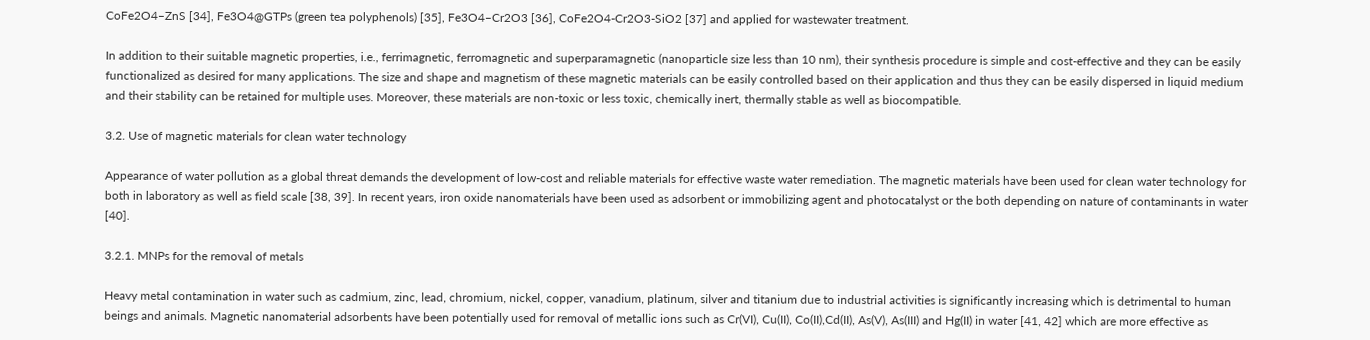CoFe2O4–ZnS [34], Fe3O4@GTPs (green tea polyphenols) [35], Fe3O4–Cr2O3 [36], CoFe2O4-Cr2O3-SiO2 [37] and applied for wastewater treatment.

In addition to their suitable magnetic properties, i.e., ferrimagnetic, ferromagnetic and superparamagnetic (nanoparticle size less than 10 nm), their synthesis procedure is simple and cost-effective and they can be easily functionalized as desired for many applications. The size and shape and magnetism of these magnetic materials can be easily controlled based on their application and thus they can be easily dispersed in liquid medium and their stability can be retained for multiple uses. Moreover, these materials are non-toxic or less toxic, chemically inert, thermally stable as well as biocompatible.

3.2. Use of magnetic materials for clean water technology

Appearance of water pollution as a global threat demands the development of low-cost and reliable materials for effective waste water remediation. The magnetic materials have been used for clean water technology for both in laboratory as well as field scale [38, 39]. In recent years, iron oxide nanomaterials have been used as adsorbent or immobilizing agent and photocatalyst or the both depending on nature of contaminants in water [40].

3.2.1. MNPs for the removal of metals

Heavy metal contamination in water such as cadmium, zinc, lead, chromium, nickel, copper, vanadium, platinum, silver and titanium due to industrial activities is significantly increasing which is detrimental to human beings and animals. Magnetic nanomaterial adsorbents have been potentially used for removal of metallic ions such as Cr(VI), Cu(II), Co(II),Cd(II), As(V), As(III) and Hg(II) in water [41, 42] which are more effective as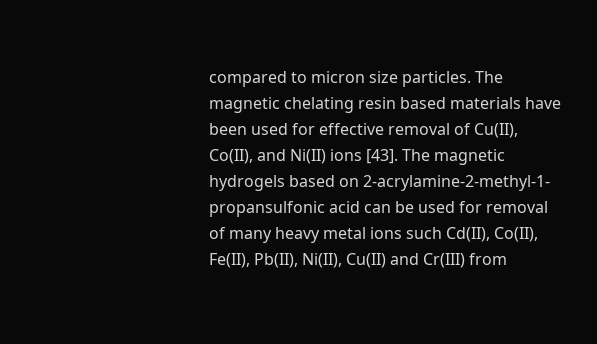compared to micron size particles. The magnetic chelating resin based materials have been used for effective removal of Cu(II), Co(II), and Ni(II) ions [43]. The magnetic hydrogels based on 2-acrylamine-2-methyl-1-propansulfonic acid can be used for removal of many heavy metal ions such Cd(II), Co(II), Fe(II), Pb(II), Ni(II), Cu(II) and Cr(III) from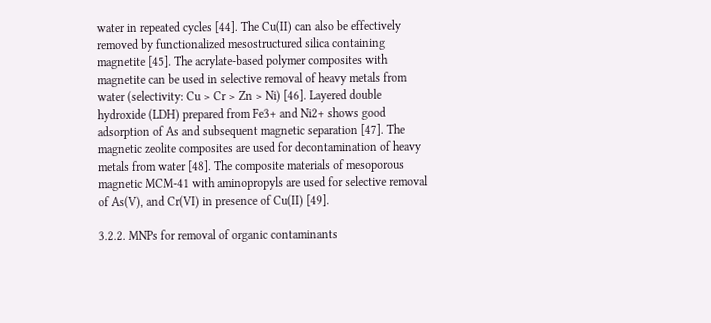water in repeated cycles [44]. The Cu(II) can also be effectively removed by functionalized mesostructured silica containing magnetite [45]. The acrylate-based polymer composites with magnetite can be used in selective removal of heavy metals from water (selectivity: Cu > Cr > Zn > Ni) [46]. Layered double hydroxide (LDH) prepared from Fe3+ and Ni2+ shows good adsorption of As and subsequent magnetic separation [47]. The magnetic zeolite composites are used for decontamination of heavy metals from water [48]. The composite materials of mesoporous magnetic MCM-41 with aminopropyls are used for selective removal of As(V), and Cr(VI) in presence of Cu(II) [49].

3.2.2. MNPs for removal of organic contaminants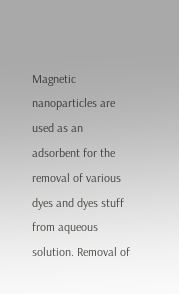Magnetic nanoparticles are used as an adsorbent for the removal of various dyes and dyes stuff from aqueous solution. Removal of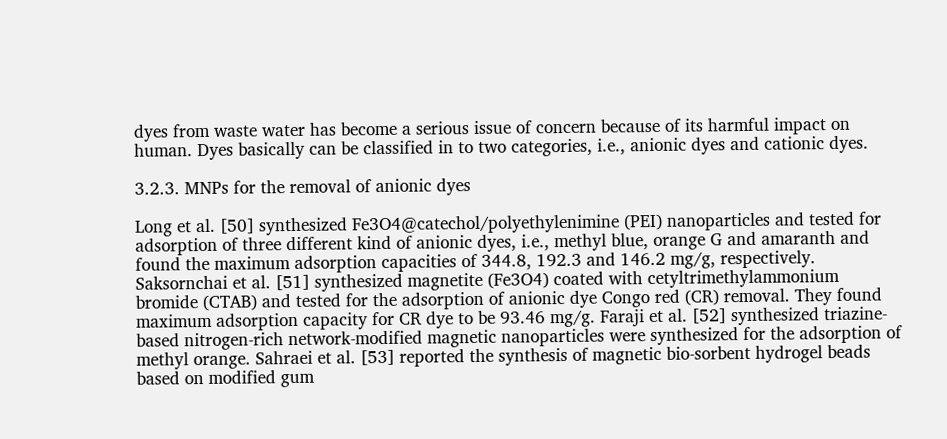dyes from waste water has become a serious issue of concern because of its harmful impact on human. Dyes basically can be classified in to two categories, i.e., anionic dyes and cationic dyes.

3.2.3. MNPs for the removal of anionic dyes

Long et al. [50] synthesized Fe3O4@catechol/polyethylenimine (PEI) nanoparticles and tested for adsorption of three different kind of anionic dyes, i.e., methyl blue, orange G and amaranth and found the maximum adsorption capacities of 344.8, 192.3 and 146.2 mg/g, respectively. Saksornchai et al. [51] synthesized magnetite (Fe3O4) coated with cetyltrimethylammonium bromide (CTAB) and tested for the adsorption of anionic dye Congo red (CR) removal. They found maximum adsorption capacity for CR dye to be 93.46 mg/g. Faraji et al. [52] synthesized triazine-based nitrogen-rich network-modified magnetic nanoparticles were synthesized for the adsorption of methyl orange. Sahraei et al. [53] reported the synthesis of magnetic bio-sorbent hydrogel beads based on modified gum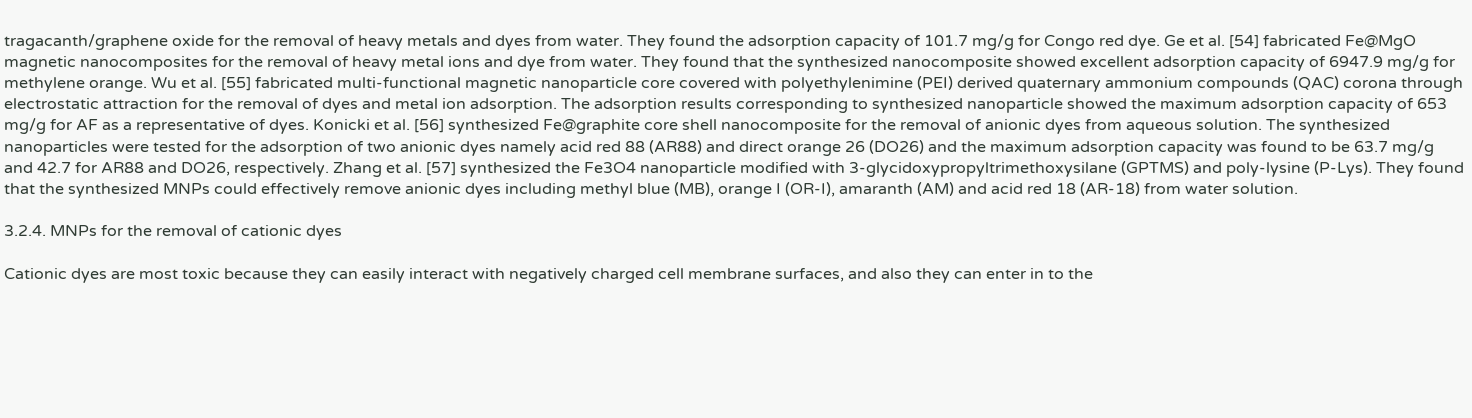tragacanth/graphene oxide for the removal of heavy metals and dyes from water. They found the adsorption capacity of 101.7 mg/g for Congo red dye. Ge et al. [54] fabricated Fe@MgO magnetic nanocomposites for the removal of heavy metal ions and dye from water. They found that the synthesized nanocomposite showed excellent adsorption capacity of 6947.9 mg/g for methylene orange. Wu et al. [55] fabricated multi-functional magnetic nanoparticle core covered with polyethylenimine (PEI) derived quaternary ammonium compounds (QAC) corona through electrostatic attraction for the removal of dyes and metal ion adsorption. The adsorption results corresponding to synthesized nanoparticle showed the maximum adsorption capacity of 653 mg/g for AF as a representative of dyes. Konicki et al. [56] synthesized Fe@graphite core shell nanocomposite for the removal of anionic dyes from aqueous solution. The synthesized nanoparticles were tested for the adsorption of two anionic dyes namely acid red 88 (AR88) and direct orange 26 (DO26) and the maximum adsorption capacity was found to be 63.7 mg/g and 42.7 for AR88 and DO26, respectively. Zhang et al. [57] synthesized the Fe3O4 nanoparticle modified with 3-glycidoxypropyltrimethoxysilane (GPTMS) and poly-lysine (P-Lys). They found that the synthesized MNPs could effectively remove anionic dyes including methyl blue (MB), orange I (OR-I), amaranth (AM) and acid red 18 (AR-18) from water solution.

3.2.4. MNPs for the removal of cationic dyes

Cationic dyes are most toxic because they can easily interact with negatively charged cell membrane surfaces, and also they can enter in to the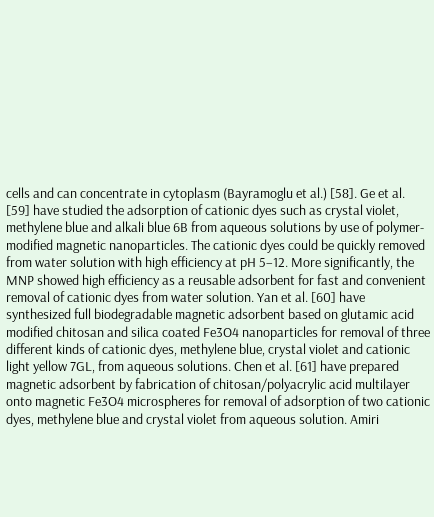cells and can concentrate in cytoplasm (Bayramoglu et al.) [58]. Ge et al. [59] have studied the adsorption of cationic dyes such as crystal violet, methylene blue and alkali blue 6B from aqueous solutions by use of polymer-modified magnetic nanoparticles. The cationic dyes could be quickly removed from water solution with high efficiency at pH 5–12. More significantly, the MNP showed high efficiency as a reusable adsorbent for fast and convenient removal of cationic dyes from water solution. Yan et al. [60] have synthesized full biodegradable magnetic adsorbent based on glutamic acid modified chitosan and silica coated Fe3O4 nanoparticles for removal of three different kinds of cationic dyes, methylene blue, crystal violet and cationic light yellow 7GL, from aqueous solutions. Chen et al. [61] have prepared magnetic adsorbent by fabrication of chitosan/polyacrylic acid multilayer onto magnetic Fe3O4 microspheres for removal of adsorption of two cationic dyes, methylene blue and crystal violet from aqueous solution. Amiri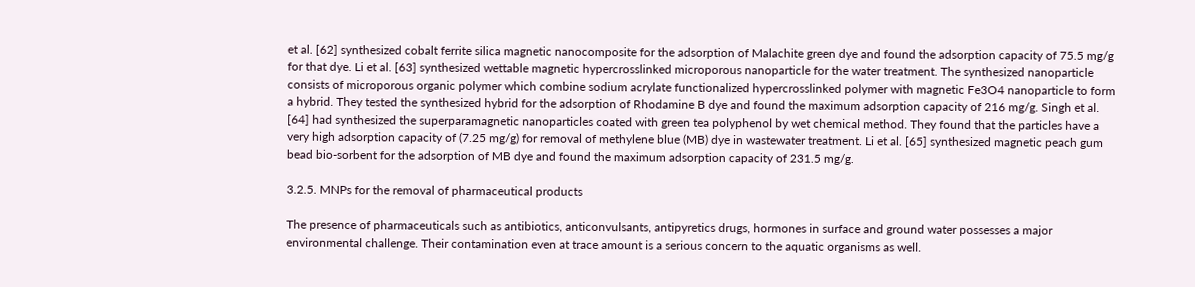et al. [62] synthesized cobalt ferrite silica magnetic nanocomposite for the adsorption of Malachite green dye and found the adsorption capacity of 75.5 mg/g for that dye. Li et al. [63] synthesized wettable magnetic hypercrosslinked microporous nanoparticle for the water treatment. The synthesized nanoparticle consists of microporous organic polymer which combine sodium acrylate functionalized hypercrosslinked polymer with magnetic Fe3O4 nanoparticle to form a hybrid. They tested the synthesized hybrid for the adsorption of Rhodamine B dye and found the maximum adsorption capacity of 216 mg/g. Singh et al. [64] had synthesized the superparamagnetic nanoparticles coated with green tea polyphenol by wet chemical method. They found that the particles have a very high adsorption capacity of (7.25 mg/g) for removal of methylene blue (MB) dye in wastewater treatment. Li et al. [65] synthesized magnetic peach gum bead bio-sorbent for the adsorption of MB dye and found the maximum adsorption capacity of 231.5 mg/g.

3.2.5. MNPs for the removal of pharmaceutical products

The presence of pharmaceuticals such as antibiotics, anticonvulsants, antipyretics drugs, hormones in surface and ground water possesses a major environmental challenge. Their contamination even at trace amount is a serious concern to the aquatic organisms as well.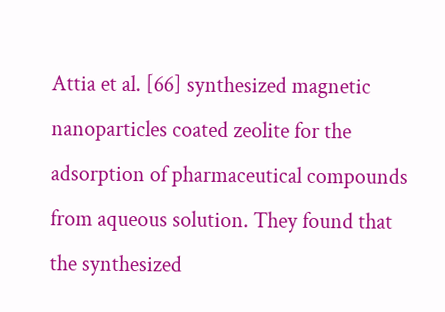Attia et al. [66] synthesized magnetic nanoparticles coated zeolite for the adsorption of pharmaceutical compounds from aqueous solution. They found that the synthesized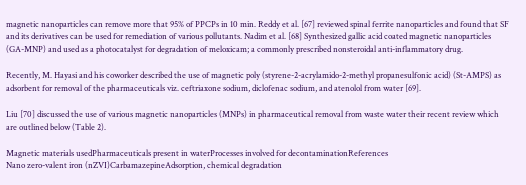magnetic nanoparticles can remove more that 95% of PPCPs in 10 min. Reddy et al. [67] reviewed spinal ferrite nanoparticles and found that SF and its derivatives can be used for remediation of various pollutants. Nadim et al. [68] Synthesized gallic acid coated magnetic nanoparticles (GA-MNP) and used as a photocatalyst for degradation of meloxicam; a commonly prescribed nonsteroidal anti-inflammatory drug.

Recently, M. Hayasi and his coworker described the use of magnetic poly (styrene-2-acrylamido-2-methyl propanesulfonic acid) (St-AMPS) as adsorbent for removal of the pharmaceuticals viz. ceftriaxone sodium, diclofenac sodium, and atenolol from water [69].

Liu [70] discussed the use of various magnetic nanoparticles (MNPs) in pharmaceutical removal from waste water their recent review which are outlined below (Table 2).

Magnetic materials usedPharmaceuticals present in waterProcesses involved for decontaminationReferences
Nano zero-valent iron (nZVI)CarbamazepineAdsorption, chemical degradation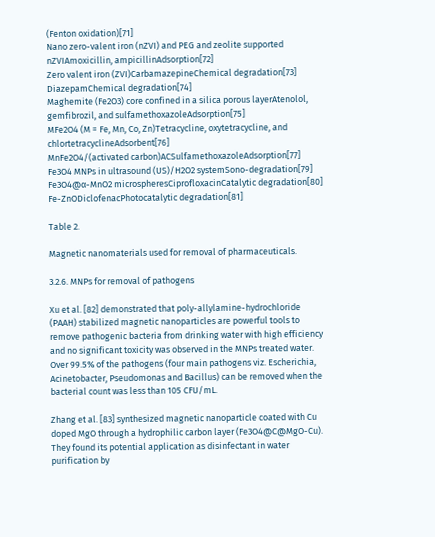(Fenton oxidation)[71]
Nano zero-valent iron (nZVI) and PEG and zeolite supported nZVIAmoxicillin, ampicillinAdsorption[72]
Zero valent iron (ZVI)CarbamazepineChemical degradation[73]
DiazepamChemical degradation[74]
Maghemite (Fe2O3) core confined in a silica porous layerAtenolol, gemfibrozil, and sulfamethoxazoleAdsorption[75]
MFe2O4 (M = Fe, Mn, Co, Zn)Tetracycline, oxytetracycline, and chlortetracyclineAdsorbent[76]
MnFe2O4/(activated carbon)ACSulfamethoxazoleAdsorption[77]
Fe3O4 MNPs in ultrasound (US)/H2O2 systemSono-degradation[79]
Fe3O4@α-MnO2 microspheresCiprofloxacinCatalytic degradation[80]
Fe-ZnODiclofenacPhotocatalytic degradation[81]

Table 2.

Magnetic nanomaterials used for removal of pharmaceuticals.

3.2.6. MNPs for removal of pathogens

Xu et al. [82] demonstrated that poly-allylamine-hydrochloride (PAAH) stabilized magnetic nanoparticles are powerful tools to remove pathogenic bacteria from drinking water with high efficiency and no significant toxicity was observed in the MNPs treated water. Over 99.5% of the pathogens (four main pathogens viz. Escherichia, Acinetobacter, Pseudomonas and Bacillus) can be removed when the bacterial count was less than 105 CFU/mL.

Zhang et al. [83] synthesized magnetic nanoparticle coated with Cu doped MgO through a hydrophilic carbon layer (Fe3O4@C@MgO-Cu). They found its potential application as disinfectant in water purification by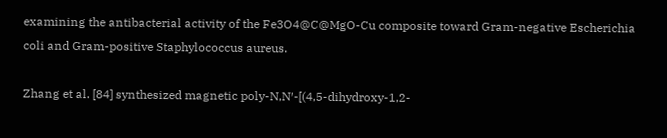examining the antibacterial activity of the Fe3O4@C@MgO-Cu composite toward Gram-negative Escherichia coli and Gram-positive Staphylococcus aureus.

Zhang et al. [84] synthesized magnetic poly-N,N′-[(4,5-dihydroxy-1,2-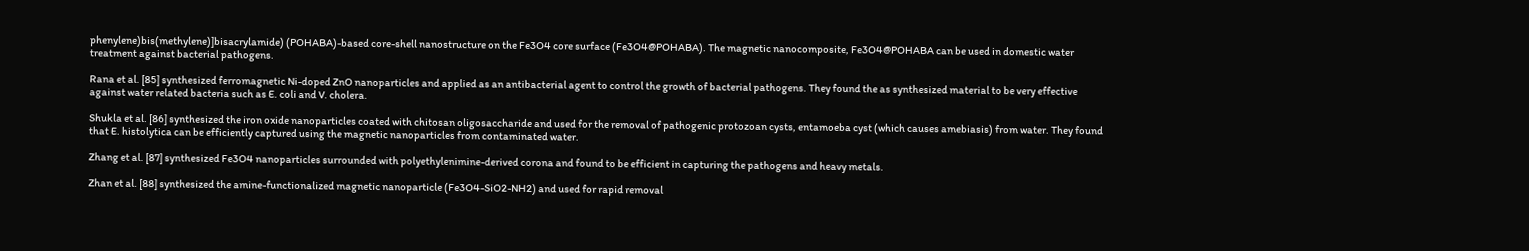phenylene)bis(methylene)]bisacrylamide) (POHABA)-based core-shell nanostructure on the Fe3O4 core surface (Fe3O4@POHABA). The magnetic nanocomposite, Fe3O4@POHABA can be used in domestic water treatment against bacterial pathogens.

Rana et al. [85] synthesized ferromagnetic Ni-doped ZnO nanoparticles and applied as an antibacterial agent to control the growth of bacterial pathogens. They found the as synthesized material to be very effective against water related bacteria such as E. coli and V. cholera.

Shukla et al. [86] synthesized the iron oxide nanoparticles coated with chitosan oligosaccharide and used for the removal of pathogenic protozoan cysts, entamoeba cyst (which causes amebiasis) from water. They found that E. histolytica can be efficiently captured using the magnetic nanoparticles from contaminated water.

Zhang et al. [87] synthesized Fe3O4 nanoparticles surrounded with polyethylenimine-derived corona and found to be efficient in capturing the pathogens and heavy metals.

Zhan et al. [88] synthesized the amine-functionalized magnetic nanoparticle (Fe3O4-SiO2-NH2) and used for rapid removal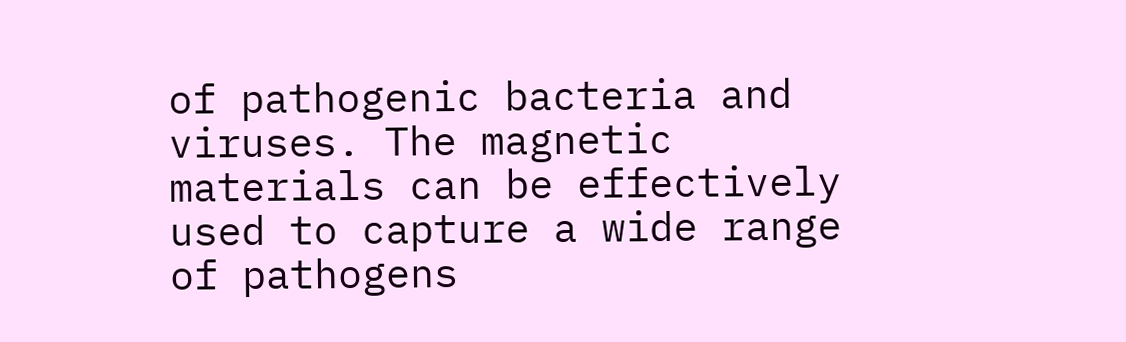of pathogenic bacteria and viruses. The magnetic materials can be effectively used to capture a wide range of pathogens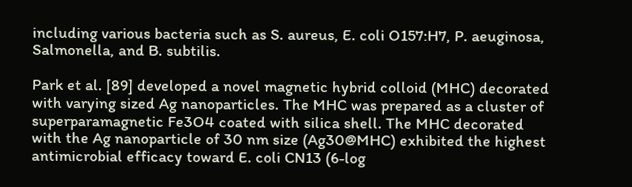including various bacteria such as S. aureus, E. coli O157:H7, P. aeuginosa, Salmonella, and B. subtilis.

Park et al. [89] developed a novel magnetic hybrid colloid (MHC) decorated with varying sized Ag nanoparticles. The MHC was prepared as a cluster of superparamagnetic Fe3O4 coated with silica shell. The MHC decorated with the Ag nanoparticle of 30 nm size (Ag30@MHC) exhibited the highest antimicrobial efficacy toward E. coli CN13 (6-log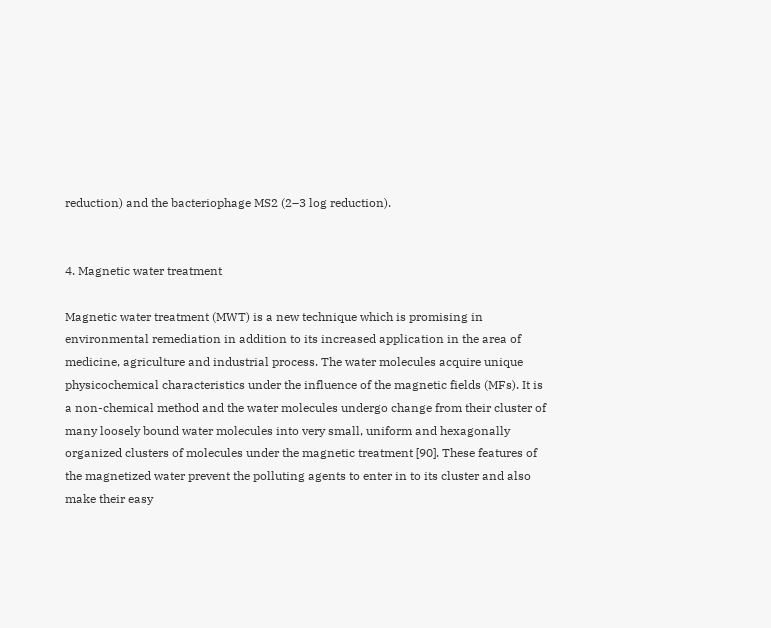reduction) and the bacteriophage MS2 (2–3 log reduction).


4. Magnetic water treatment

Magnetic water treatment (MWT) is a new technique which is promising in environmental remediation in addition to its increased application in the area of medicine, agriculture and industrial process. The water molecules acquire unique physicochemical characteristics under the influence of the magnetic fields (MFs). It is a non-chemical method and the water molecules undergo change from their cluster of many loosely bound water molecules into very small, uniform and hexagonally organized clusters of molecules under the magnetic treatment [90]. These features of the magnetized water prevent the polluting agents to enter in to its cluster and also make their easy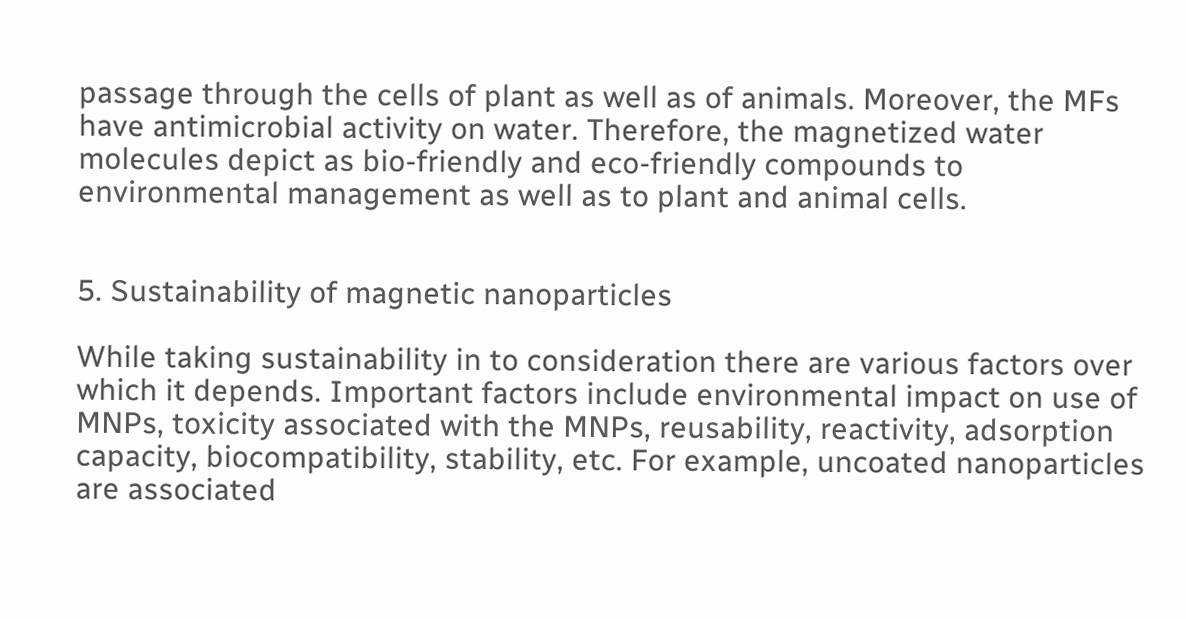passage through the cells of plant as well as of animals. Moreover, the MFs have antimicrobial activity on water. Therefore, the magnetized water molecules depict as bio-friendly and eco-friendly compounds to environmental management as well as to plant and animal cells.


5. Sustainability of magnetic nanoparticles

While taking sustainability in to consideration there are various factors over which it depends. Important factors include environmental impact on use of MNPs, toxicity associated with the MNPs, reusability, reactivity, adsorption capacity, biocompatibility, stability, etc. For example, uncoated nanoparticles are associated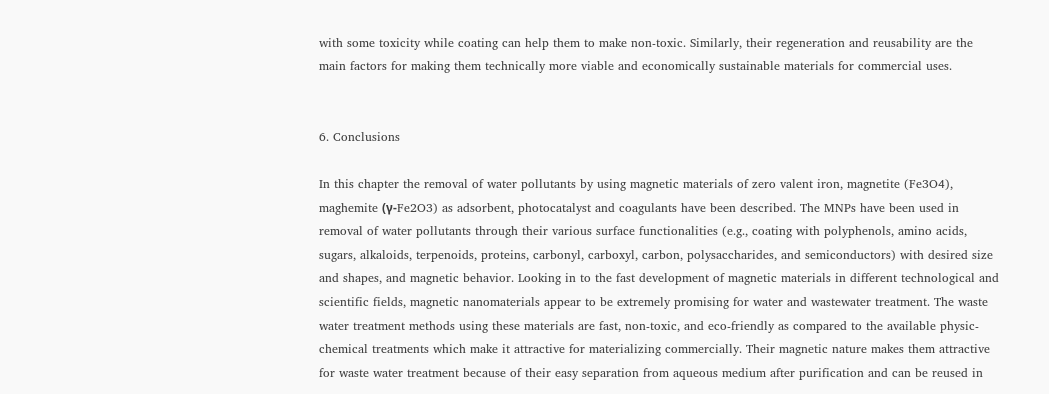with some toxicity while coating can help them to make non-toxic. Similarly, their regeneration and reusability are the main factors for making them technically more viable and economically sustainable materials for commercial uses.


6. Conclusions

In this chapter the removal of water pollutants by using magnetic materials of zero valent iron, magnetite (Fe3O4), maghemite (γ-Fe2O3) as adsorbent, photocatalyst and coagulants have been described. The MNPs have been used in removal of water pollutants through their various surface functionalities (e.g., coating with polyphenols, amino acids, sugars, alkaloids, terpenoids, proteins, carbonyl, carboxyl, carbon, polysaccharides, and semiconductors) with desired size and shapes, and magnetic behavior. Looking in to the fast development of magnetic materials in different technological and scientific fields, magnetic nanomaterials appear to be extremely promising for water and wastewater treatment. The waste water treatment methods using these materials are fast, non-toxic, and eco-friendly as compared to the available physic-chemical treatments which make it attractive for materializing commercially. Their magnetic nature makes them attractive for waste water treatment because of their easy separation from aqueous medium after purification and can be reused in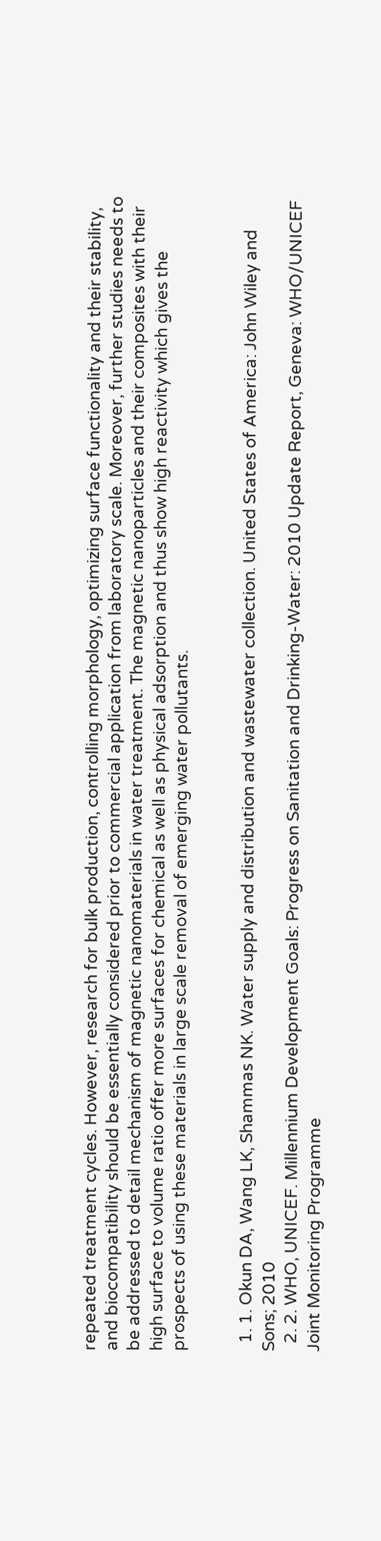repeated treatment cycles. However, research for bulk production, controlling morphology, optimizing surface functionality and their stability, and biocompatibility should be essentially considered prior to commercial application from laboratory scale. Moreover, further studies needs to be addressed to detail mechanism of magnetic nanomaterials in water treatment. The magnetic nanoparticles and their composites with their high surface to volume ratio offer more surfaces for chemical as well as physical adsorption and thus show high reactivity which gives the prospects of using these materials in large scale removal of emerging water pollutants.


  1. 1. Okun DA, Wang LK, Shammas NK. Water supply and distribution and wastewater collection. United States of America: John Wiley and Sons; 2010
  2. 2. WHO, UNICEF. Millennium Development Goals: Progress on Sanitation and Drinking-Water: 2010 Update Report, Geneva: WHO/UNICEF Joint Monitoring Programme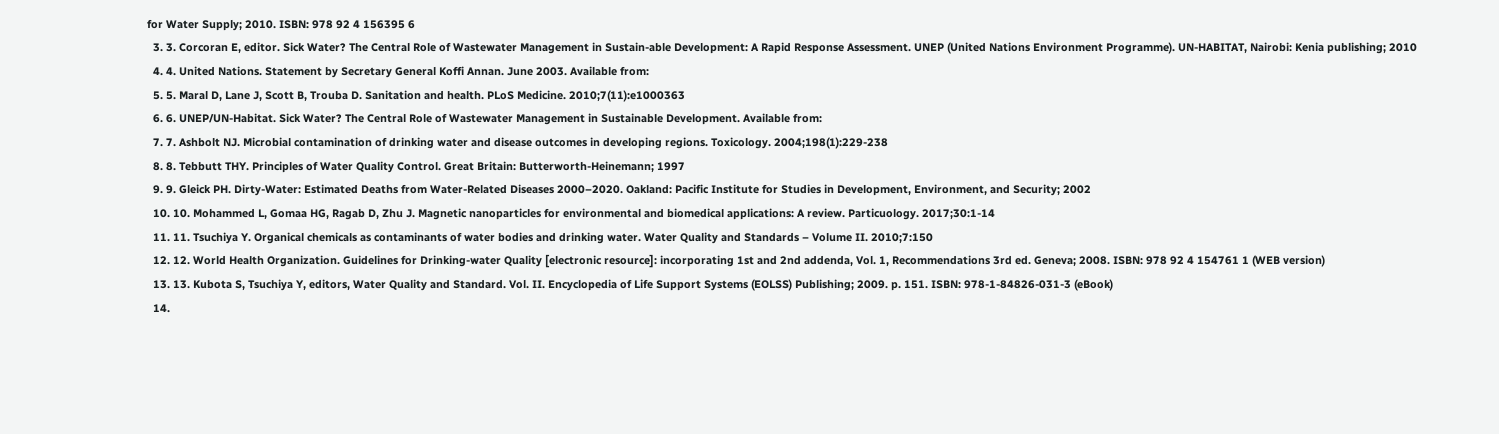for Water Supply; 2010. ISBN: 978 92 4 156395 6
  3. 3. Corcoran E, editor. Sick Water? The Central Role of Wastewater Management in Sustain-able Development: A Rapid Response Assessment. UNEP (United Nations Environment Programme). UN-HABITAT, Nairobi: Kenia publishing; 2010
  4. 4. United Nations. Statement by Secretary General Koffi Annan. June 2003. Available from:
  5. 5. Maral D, Lane J, Scott B, Trouba D. Sanitation and health. PLoS Medicine. 2010;7(11):e1000363
  6. 6. UNEP/UN-Habitat. Sick Water? The Central Role of Wastewater Management in Sustainable Development. Available from:
  7. 7. Ashbolt NJ. Microbial contamination of drinking water and disease outcomes in developing regions. Toxicology. 2004;198(1):229-238
  8. 8. Tebbutt THY. Principles of Water Quality Control. Great Britain: Butterworth-Heinemann; 1997
  9. 9. Gleick PH. Dirty-Water: Estimated Deaths from Water-Related Diseases 2000–2020. Oakland: Pacific Institute for Studies in Development, Environment, and Security; 2002
  10. 10. Mohammed L, Gomaa HG, Ragab D, Zhu J. Magnetic nanoparticles for environmental and biomedical applications: A review. Particuology. 2017;30:1-14
  11. 11. Tsuchiya Y. Organical chemicals as contaminants of water bodies and drinking water. Water Quality and Standards – Volume II. 2010;7:150
  12. 12. World Health Organization. Guidelines for Drinking-water Quality [electronic resource]: incorporating 1st and 2nd addenda, Vol. 1, Recommendations 3rd ed. Geneva; 2008. ISBN: 978 92 4 154761 1 (WEB version)
  13. 13. Kubota S, Tsuchiya Y, editors, Water Quality and Standard. Vol. II. Encyclopedia of Life Support Systems (EOLSS) Publishing; 2009. p. 151. ISBN: 978-1-84826-031-3 (eBook)
  14.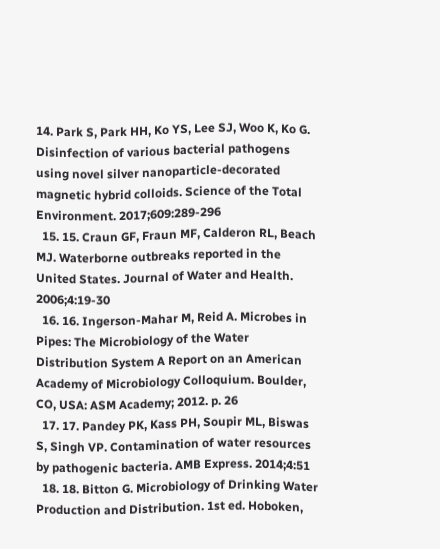14. Park S, Park HH, Ko YS, Lee SJ, Woo K, Ko G. Disinfection of various bacterial pathogens using novel silver nanoparticle-decorated magnetic hybrid colloids. Science of the Total Environment. 2017;609:289-296
  15. 15. Craun GF, Fraun MF, Calderon RL, Beach MJ. Waterborne outbreaks reported in the United States. Journal of Water and Health. 2006;4:19-30
  16. 16. Ingerson-Mahar M, Reid A. Microbes in Pipes: The Microbiology of the Water Distribution System A Report on an American Academy of Microbiology Colloquium. Boulder, CO, USA: ASM Academy; 2012. p. 26
  17. 17. Pandey PK, Kass PH, Soupir ML, Biswas S, Singh VP. Contamination of water resources by pathogenic bacteria. AMB Express. 2014;4:51
  18. 18. Bitton G. Microbiology of Drinking Water Production and Distribution. 1st ed. Hoboken,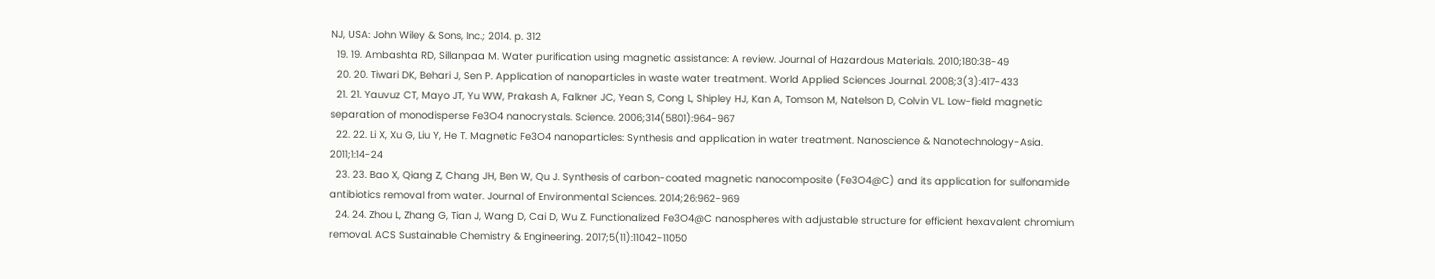NJ, USA: John Wiley & Sons, Inc.; 2014. p. 312
  19. 19. Ambashta RD, Sillanpaa M. Water purification using magnetic assistance: A review. Journal of Hazardous Materials. 2010;180:38-49
  20. 20. Tiwari DK, Behari J, Sen P. Application of nanoparticles in waste water treatment. World Applied Sciences Journal. 2008;3(3):417-433
  21. 21. Yauvuz CT, Mayo JT, Yu WW, Prakash A, Falkner JC, Yean S, Cong L, Shipley HJ, Kan A, Tomson M, Natelson D, Colvin VL. Low-field magnetic separation of monodisperse Fe3O4 nanocrystals. Science. 2006;314(5801):964-967
  22. 22. Li X, Xu G, Liu Y, He T. Magnetic Fe3O4 nanoparticles: Synthesis and application in water treatment. Nanoscience & Nanotechnology-Asia. 2011;1:14-24
  23. 23. Bao X, Qiang Z, Chang JH, Ben W, Qu J. Synthesis of carbon-coated magnetic nanocomposite (Fe3O4@C) and its application for sulfonamide antibiotics removal from water. Journal of Environmental Sciences. 2014;26:962-969
  24. 24. Zhou L, Zhang G, Tian J, Wang D, Cai D, Wu Z. Functionalized Fe3O4@C nanospheres with adjustable structure for efficient hexavalent chromium removal. ACS Sustainable Chemistry & Engineering. 2017;5(11):11042-11050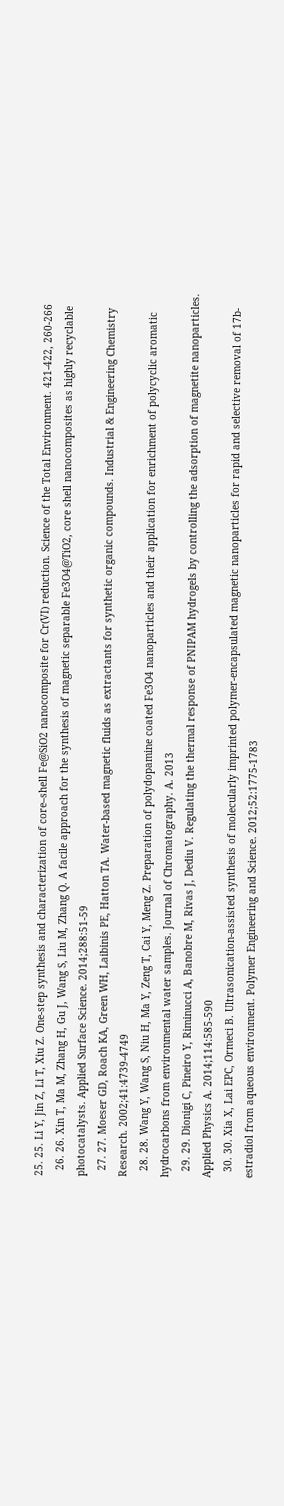25. 25. Li Y, Jin Z, Li T, Xiu Z. One-step synthesis and characterization of core–shell Fe@SiO2 nanocomposite for Cr(VI) reduction. Science of the Total Environment. 421-422, 260-266
  26. 26. Xin T, Ma M, Zhang H, Gu J, Wang S, Liu M, Zhang Q. A facile approach for the synthesis of magnetic separable Fe3O4@TiO2, core shell nanocomposites as highly recyclable photocatalysts. Applied Surface Science. 2014;288:51-59
  27. 27. Moeser GD, Roach KA, Green WH, Laibinis PE, Hatton TA. Water-based magnetic fluids as extractants for synthetic organic compounds. Industrial & Engineering Chemistry Research. 2002;41:4739-4749
  28. 28. Wang Y, Wang S, Niu H, Ma Y, Zeng T, Cai Y, Meng Z. Preparation of polydopamine coated Fe3O4 nanoparticles and their application for enrichment of polycyclic aromatic hydrocarbons from environmental water samples. Journal of Chromatography. A. 2013
  29. 29. Dionigi C, Pineiro Y, Riminucci A, Banobre M, Rivas J, Dediu V. Regulating the thermal response of PNIPAM hydrogels by controlling the adsorption of magnetite nanoparticles. Applied Physics A. 2014;114:585-590
  30. 30. Xia X, Lai EPC, Ormeci B. Ultrasonication-assisted synthesis of molecularly imprinted polymer-encapsulated magnetic nanoparticles for rapid and selective removal of 17b-estradiol from aqueous environment. Polymer Engineering and Science. 2012;52:1775-1783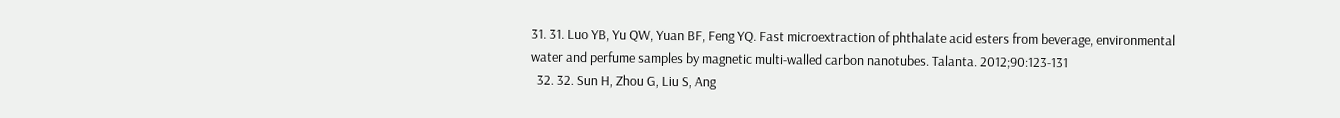31. 31. Luo YB, Yu QW, Yuan BF, Feng YQ. Fast microextraction of phthalate acid esters from beverage, environmental water and perfume samples by magnetic multi-walled carbon nanotubes. Talanta. 2012;90:123-131
  32. 32. Sun H, Zhou G, Liu S, Ang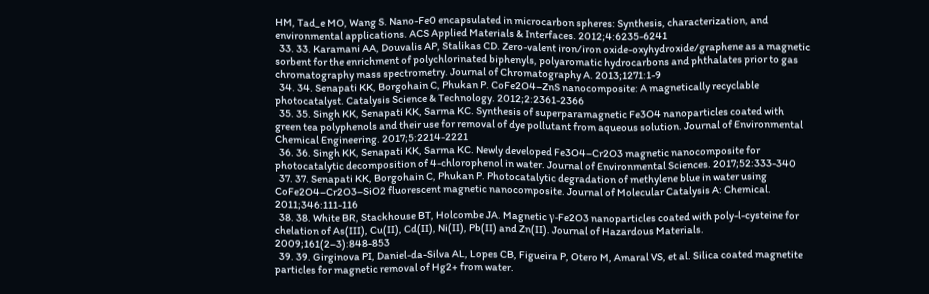HM, Tad_e MO, Wang S. Nano-Fe0 encapsulated in microcarbon spheres: Synthesis, characterization, and environmental applications. ACS Applied Materials & Interfaces. 2012;4:6235-6241
  33. 33. Karamani AA, Douvalis AP, Stalikas CD. Zero-valent iron/iron oxide-oxyhydroxide/graphene as a magnetic sorbent for the enrichment of polychlorinated biphenyls, polyaromatic hydrocarbons and phthalates prior to gas chromatography mass spectrometry. Journal of Chromatography A. 2013;1271:1-9
  34. 34. Senapati KK, Borgohain C, Phukan P. CoFe2O4–ZnS nanocomposite: A magnetically recyclable photocatalyst. Catalysis Science & Technology. 2012;2:2361-2366
  35. 35. Singh KK, Senapati KK, Sarma KC. Synthesis of superparamagnetic Fe3O4 nanoparticles coated with green tea polyphenols and their use for removal of dye pollutant from aqueous solution. Journal of Environmental Chemical Engineering. 2017;5:2214-2221
  36. 36. Singh KK, Senapati KK, Sarma KC. Newly developed Fe3O4–Cr2O3 magnetic nanocomposite for photocatalytic decomposition of 4-chlorophenol in water. Journal of Environmental Sciences. 2017;52:333-340
  37. 37. Senapati KK, Borgohain C, Phukan P. Photocatalytic degradation of methylene blue in water using CoFe2O4–Cr2O3–SiO2 fluorescent magnetic nanocomposite. Journal of Molecular Catalysis A: Chemical. 2011;346:111-116
  38. 38. White BR, Stackhouse BT, Holcombe JA. Magnetic γ-Fe2O3 nanoparticles coated with poly-l-cysteine for chelation of As(III), Cu(II), Cd(II), Ni(II), Pb(II) and Zn(II). Journal of Hazardous Materials. 2009;161(2–3):848-853
  39. 39. Girginova PI, Daniel-da-Silva AL, Lopes CB, Figueira P, Otero M, Amaral VS, et al. Silica coated magnetite particles for magnetic removal of Hg2+ from water.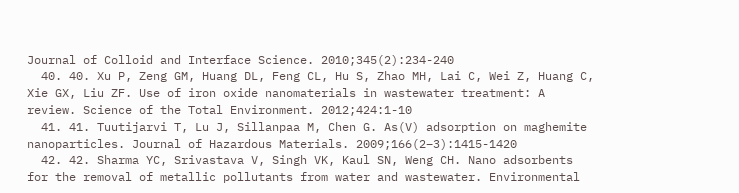Journal of Colloid and Interface Science. 2010;345(2):234-240
  40. 40. Xu P, Zeng GM, Huang DL, Feng CL, Hu S, Zhao MH, Lai C, Wei Z, Huang C, Xie GX, Liu ZF. Use of iron oxide nanomaterials in wastewater treatment: A review. Science of the Total Environment. 2012;424:1-10
  41. 41. Tuutijarvi T, Lu J, Sillanpaa M, Chen G. As(V) adsorption on maghemite nanoparticles. Journal of Hazardous Materials. 2009;166(2–3):1415-1420
  42. 42. Sharma YC, Srivastava V, Singh VK, Kaul SN, Weng CH. Nano adsorbents for the removal of metallic pollutants from water and wastewater. Environmental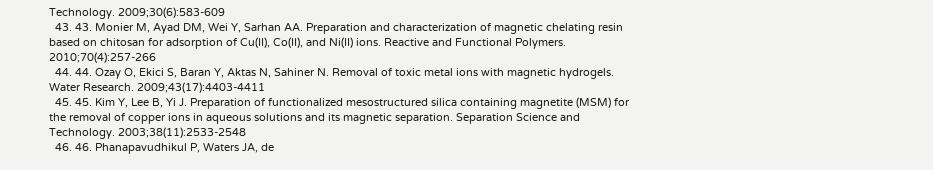Technology. 2009;30(6):583-609
  43. 43. Monier M, Ayad DM, Wei Y, Sarhan AA. Preparation and characterization of magnetic chelating resin based on chitosan for adsorption of Cu(II), Co(II), and Ni(II) ions. Reactive and Functional Polymers. 2010;70(4):257-266
  44. 44. Ozay O, Ekici S, Baran Y, Aktas N, Sahiner N. Removal of toxic metal ions with magnetic hydrogels. Water Research. 2009;43(17):4403-4411
  45. 45. Kim Y, Lee B, Yi J. Preparation of functionalized mesostructured silica containing magnetite (MSM) for the removal of copper ions in aqueous solutions and its magnetic separation. Separation Science and Technology. 2003;38(11):2533-2548
  46. 46. Phanapavudhikul P, Waters JA, de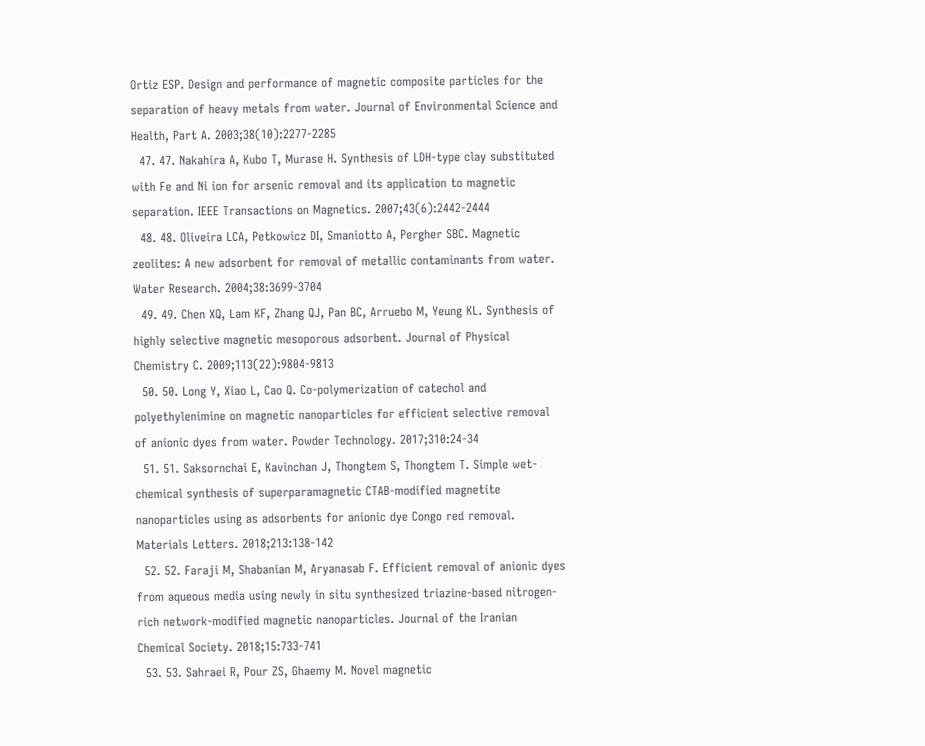Ortiz ESP. Design and performance of magnetic composite particles for the separation of heavy metals from water. Journal of Environmental Science and Health, Part A. 2003;38(10):2277-2285
  47. 47. Nakahira A, Kubo T, Murase H. Synthesis of LDH-type clay substituted with Fe and Ni ion for arsenic removal and its application to magnetic separation. IEEE Transactions on Magnetics. 2007;43(6):2442-2444
  48. 48. Oliveira LCA, Petkowicz DI, Smaniotto A, Pergher SBC. Magnetic zeolites: A new adsorbent for removal of metallic contaminants from water. Water Research. 2004;38:3699-3704
  49. 49. Chen XQ, Lam KF, Zhang QJ, Pan BC, Arruebo M, Yeung KL. Synthesis of highly selective magnetic mesoporous adsorbent. Journal of Physical Chemistry C. 2009;113(22):9804-9813
  50. 50. Long Y, Xiao L, Cao Q. Co-polymerization of catechol and polyethylenimine on magnetic nanoparticles for efficient selective removal of anionic dyes from water. Powder Technology. 2017;310:24-34
  51. 51. Saksornchai E, Kavinchan J, Thongtem S, Thongtem T. Simple wet-chemical synthesis of superparamagnetic CTAB-modified magnetite nanoparticles using as adsorbents for anionic dye Congo red removal. Materials Letters. 2018;213:138-142
  52. 52. Faraji M, Shabanian M, Aryanasab F. Efficient removal of anionic dyes from aqueous media using newly in situ synthesized triazine-based nitrogen-rich network-modified magnetic nanoparticles. Journal of the Iranian Chemical Society. 2018;15:733-741
  53. 53. Sahraei R, Pour ZS, Ghaemy M. Novel magnetic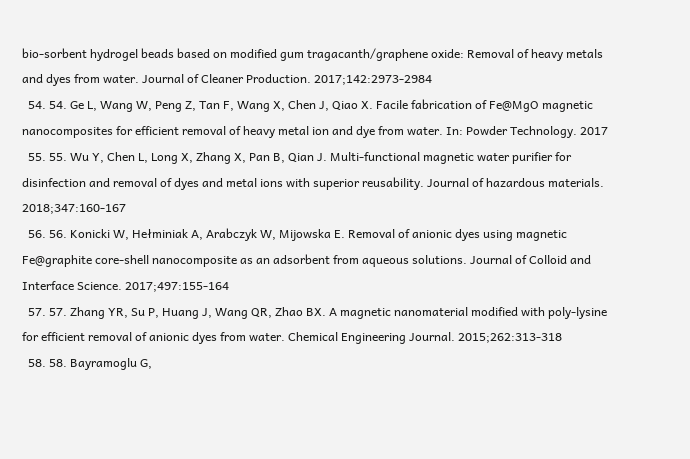bio-sorbent hydrogel beads based on modified gum tragacanth/graphene oxide: Removal of heavy metals and dyes from water. Journal of Cleaner Production. 2017;142:2973-2984
  54. 54. Ge L, Wang W, Peng Z, Tan F, Wang X, Chen J, Qiao X. Facile fabrication of Fe@MgO magnetic nanocomposites for efficient removal of heavy metal ion and dye from water. In: Powder Technology. 2017
  55. 55. Wu Y, Chen L, Long X, Zhang X, Pan B, Qian J. Multi-functional magnetic water purifier for disinfection and removal of dyes and metal ions with superior reusability. Journal of hazardous materials. 2018;347:160-167
  56. 56. Konicki W, Hełminiak A, Arabczyk W, Mijowska E. Removal of anionic dyes using magnetic Fe@graphite core-shell nanocomposite as an adsorbent from aqueous solutions. Journal of Colloid and Interface Science. 2017;497:155-164
  57. 57. Zhang YR, Su P, Huang J, Wang QR, Zhao BX. A magnetic nanomaterial modified with poly-lysine for efficient removal of anionic dyes from water. Chemical Engineering Journal. 2015;262:313-318
  58. 58. Bayramoglu G,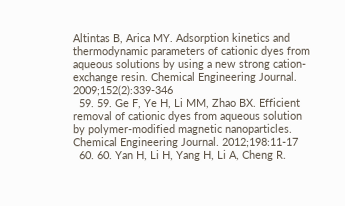Altintas B, Arica MY. Adsorption kinetics and thermodynamic parameters of cationic dyes from aqueous solutions by using a new strong cation-exchange resin. Chemical Engineering Journal. 2009;152(2):339-346
  59. 59. Ge F, Ye H, Li MM, Zhao BX. Efficient removal of cationic dyes from aqueous solution by polymer-modified magnetic nanoparticles. Chemical Engineering Journal. 2012;198:11-17
  60. 60. Yan H, Li H, Yang H, Li A, Cheng R.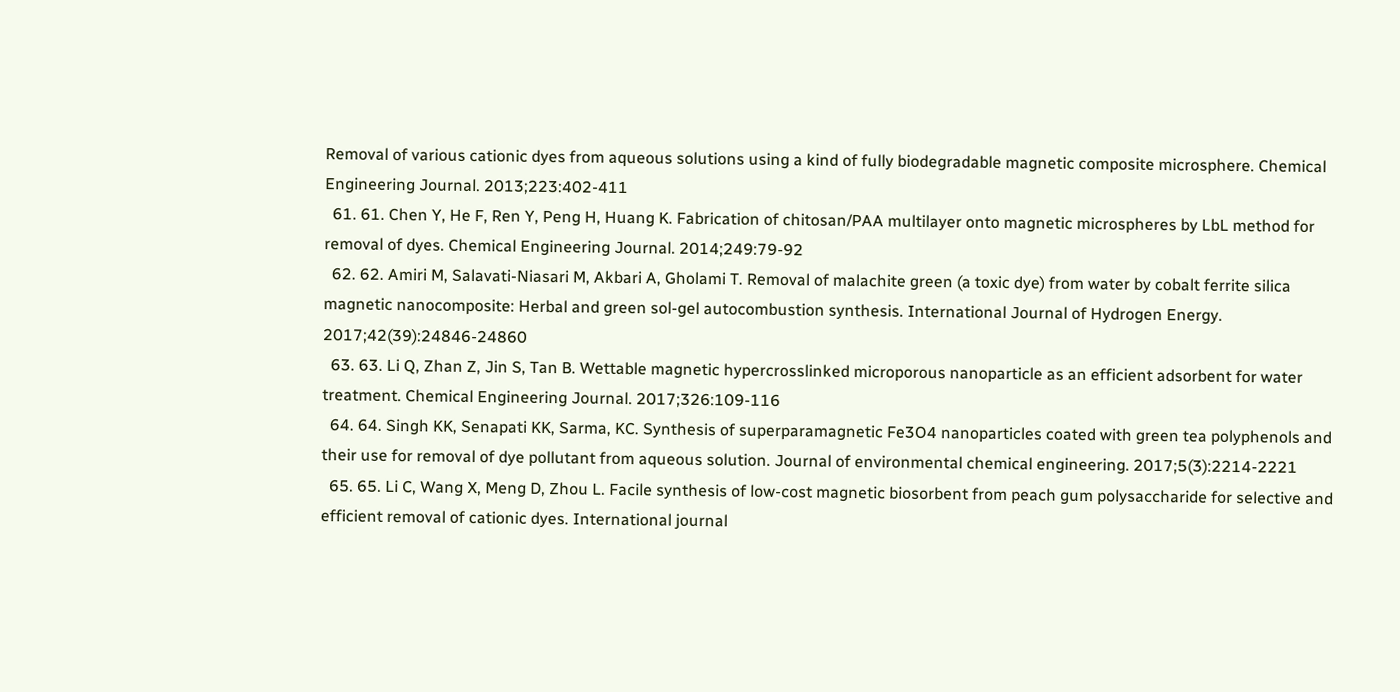Removal of various cationic dyes from aqueous solutions using a kind of fully biodegradable magnetic composite microsphere. Chemical Engineering Journal. 2013;223:402-411
  61. 61. Chen Y, He F, Ren Y, Peng H, Huang K. Fabrication of chitosan/PAA multilayer onto magnetic microspheres by LbL method for removal of dyes. Chemical Engineering Journal. 2014;249:79-92
  62. 62. Amiri M, Salavati-Niasari M, Akbari A, Gholami T. Removal of malachite green (a toxic dye) from water by cobalt ferrite silica magnetic nanocomposite: Herbal and green sol-gel autocombustion synthesis. International Journal of Hydrogen Energy. 2017;42(39):24846-24860
  63. 63. Li Q, Zhan Z, Jin S, Tan B. Wettable magnetic hypercrosslinked microporous nanoparticle as an efficient adsorbent for water treatment. Chemical Engineering Journal. 2017;326:109-116
  64. 64. Singh KK, Senapati KK, Sarma, KC. Synthesis of superparamagnetic Fe3O4 nanoparticles coated with green tea polyphenols and their use for removal of dye pollutant from aqueous solution. Journal of environmental chemical engineering. 2017;5(3):2214-2221
  65. 65. Li C, Wang X, Meng D, Zhou L. Facile synthesis of low-cost magnetic biosorbent from peach gum polysaccharide for selective and efficient removal of cationic dyes. International journal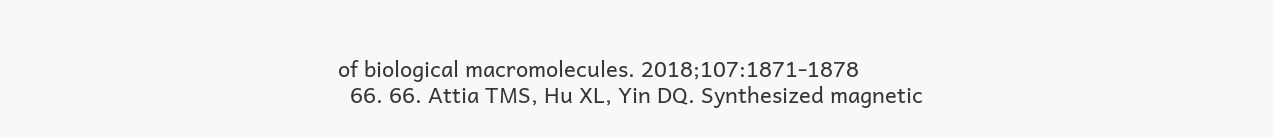of biological macromolecules. 2018;107:1871-1878
  66. 66. Attia TMS, Hu XL, Yin DQ. Synthesized magnetic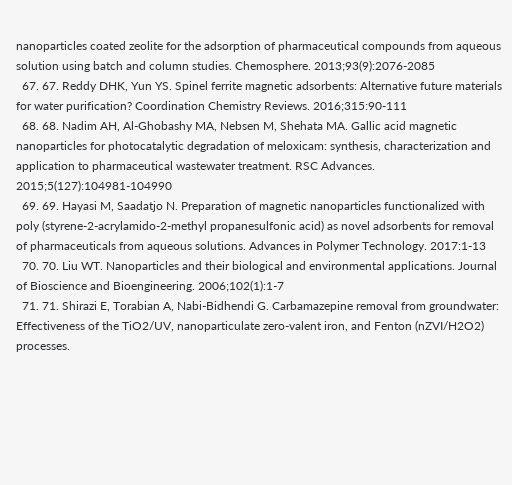nanoparticles coated zeolite for the adsorption of pharmaceutical compounds from aqueous solution using batch and column studies. Chemosphere. 2013;93(9):2076-2085
  67. 67. Reddy DHK, Yun YS. Spinel ferrite magnetic adsorbents: Alternative future materials for water purification? Coordination Chemistry Reviews. 2016;315:90-111
  68. 68. Nadim AH, Al-Ghobashy MA, Nebsen M, Shehata MA. Gallic acid magnetic nanoparticles for photocatalytic degradation of meloxicam: synthesis, characterization and application to pharmaceutical wastewater treatment. RSC Advances. 2015;5(127):104981-104990
  69. 69. Hayasi M, Saadatjo N. Preparation of magnetic nanoparticles functionalized with poly (styrene-2-acrylamido-2-methyl propanesulfonic acid) as novel adsorbents for removal of pharmaceuticals from aqueous solutions. Advances in Polymer Technology. 2017:1-13
  70. 70. Liu WT. Nanoparticles and their biological and environmental applications. Journal of Bioscience and Bioengineering. 2006;102(1):1-7
  71. 71. Shirazi E, Torabian A, Nabi-Bidhendi G. Carbamazepine removal from groundwater: Effectiveness of the TiO2/UV, nanoparticulate zero-valent iron, and Fenton (nZVI/H2O2) processes.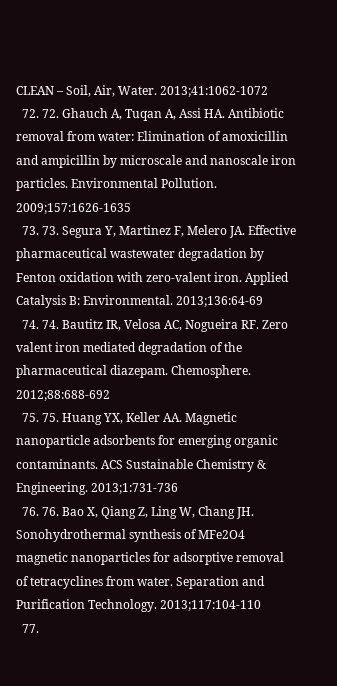CLEAN – Soil, Air, Water. 2013;41:1062-1072
  72. 72. Ghauch A, Tuqan A, Assi HA. Antibiotic removal from water: Elimination of amoxicillin and ampicillin by microscale and nanoscale iron particles. Environmental Pollution. 2009;157:1626-1635
  73. 73. Segura Y, Martinez F, Melero JA. Effective pharmaceutical wastewater degradation by Fenton oxidation with zero-valent iron. Applied Catalysis B: Environmental. 2013;136:64-69
  74. 74. Bautitz IR, Velosa AC, Nogueira RF. Zero valent iron mediated degradation of the pharmaceutical diazepam. Chemosphere. 2012;88:688-692
  75. 75. Huang YX, Keller AA. Magnetic nanoparticle adsorbents for emerging organic contaminants. ACS Sustainable Chemistry & Engineering. 2013;1:731-736
  76. 76. Bao X, Qiang Z, Ling W, Chang JH. Sonohydrothermal synthesis of MFe2O4 magnetic nanoparticles for adsorptive removal of tetracyclines from water. Separation and Purification Technology. 2013;117:104-110
  77.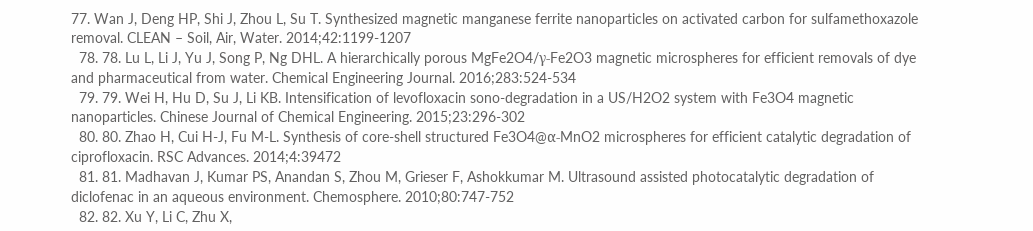77. Wan J, Deng HP, Shi J, Zhou L, Su T. Synthesized magnetic manganese ferrite nanoparticles on activated carbon for sulfamethoxazole removal. CLEAN – Soil, Air, Water. 2014;42:1199-1207
  78. 78. Lu L, Li J, Yu J, Song P, Ng DHL. A hierarchically porous MgFe2O4/γ-Fe2O3 magnetic microspheres for efficient removals of dye and pharmaceutical from water. Chemical Engineering Journal. 2016;283:524-534
  79. 79. Wei H, Hu D, Su J, Li KB. Intensification of levofloxacin sono-degradation in a US/H2O2 system with Fe3O4 magnetic nanoparticles. Chinese Journal of Chemical Engineering. 2015;23:296-302
  80. 80. Zhao H, Cui H-J, Fu M-L. Synthesis of core-shell structured Fe3O4@α-MnO2 microspheres for efficient catalytic degradation of ciprofloxacin. RSC Advances. 2014;4:39472
  81. 81. Madhavan J, Kumar PS, Anandan S, Zhou M, Grieser F, Ashokkumar M. Ultrasound assisted photocatalytic degradation of diclofenac in an aqueous environment. Chemosphere. 2010;80:747-752
  82. 82. Xu Y, Li C, Zhu X,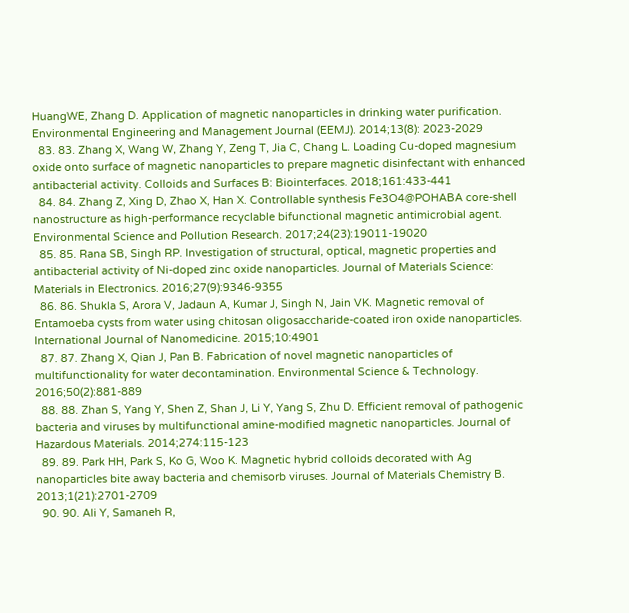HuangWE, Zhang D. Application of magnetic nanoparticles in drinking water purification. Environmental Engineering and Management Journal (EEMJ). 2014;13(8): 2023-2029
  83. 83. Zhang X, Wang W, Zhang Y, Zeng T, Jia C, Chang L. Loading Cu-doped magnesium oxide onto surface of magnetic nanoparticles to prepare magnetic disinfectant with enhanced antibacterial activity. Colloids and Surfaces B: Biointerfaces. 2018;161:433-441
  84. 84. Zhang Z, Xing D, Zhao X, Han X. Controllable synthesis Fe3O4@POHABA core-shell nanostructure as high-performance recyclable bifunctional magnetic antimicrobial agent. Environmental Science and Pollution Research. 2017;24(23):19011-19020
  85. 85. Rana SB, Singh RP. Investigation of structural, optical, magnetic properties and antibacterial activity of Ni-doped zinc oxide nanoparticles. Journal of Materials Science: Materials in Electronics. 2016;27(9):9346-9355
  86. 86. Shukla S, Arora V, Jadaun A, Kumar J, Singh N, Jain VK. Magnetic removal of Entamoeba cysts from water using chitosan oligosaccharide-coated iron oxide nanoparticles. International Journal of Nanomedicine. 2015;10:4901
  87. 87. Zhang X, Qian J, Pan B. Fabrication of novel magnetic nanoparticles of multifunctionality for water decontamination. Environmental Science & Technology. 2016;50(2):881-889
  88. 88. Zhan S, Yang Y, Shen Z, Shan J, Li Y, Yang S, Zhu D. Efficient removal of pathogenic bacteria and viruses by multifunctional amine-modified magnetic nanoparticles. Journal of Hazardous Materials. 2014;274:115-123
  89. 89. Park HH, Park S, Ko G, Woo K. Magnetic hybrid colloids decorated with Ag nanoparticles bite away bacteria and chemisorb viruses. Journal of Materials Chemistry B. 2013;1(21):2701-2709
  90. 90. Ali Y, Samaneh R,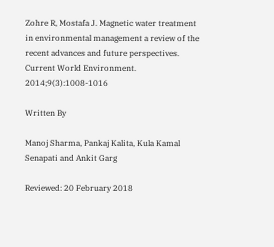Zohre R, Mostafa J. Magnetic water treatment in environmental management a review of the recent advances and future perspectives. Current World Environment. 2014;9(3):1008-1016

Written By

Manoj Sharma, Pankaj Kalita, Kula Kamal Senapati and Ankit Garg

Reviewed: 20 February 2018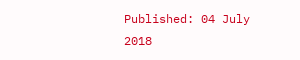Published: 04 July 2018